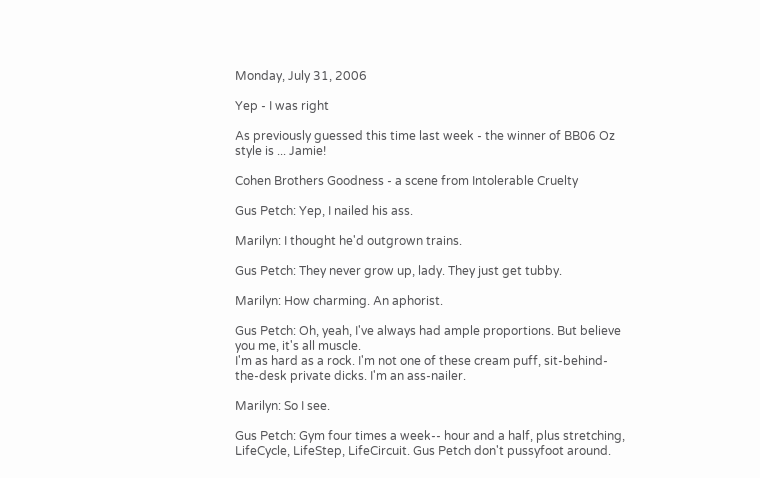Monday, July 31, 2006

Yep - I was right

As previously guessed this time last week - the winner of BB06 Oz style is ... Jamie!

Cohen Brothers Goodness - a scene from Intolerable Cruelty

Gus Petch: Yep, I nailed his ass.

Marilyn: I thought he'd outgrown trains.

Gus Petch: They never grow up, lady. They just get tubby.

Marilyn: How charming. An aphorist.

Gus Petch: Oh, yeah, I've always had ample proportions. But believe you me, it's all muscle.
I'm as hard as a rock. I'm not one of these cream puff, sit-behind-the-desk private dicks. I'm an ass-nailer.

Marilyn: So I see.

Gus Petch: Gym four times a week-- hour and a half, plus stretching, LifeCycle, LifeStep, LifeCircuit. Gus Petch don't pussyfoot around.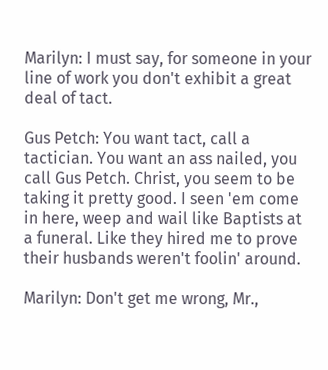Marilyn: I must say, for someone in your line of work you don't exhibit a great deal of tact.

Gus Petch: You want tact, call a tactician. You want an ass nailed, you call Gus Petch. Christ, you seem to be taking it pretty good. I seen 'em come in here, weep and wail like Baptists at a funeral. Like they hired me to prove their husbands weren't foolin' around.

Marilyn: Don't get me wrong, Mr.,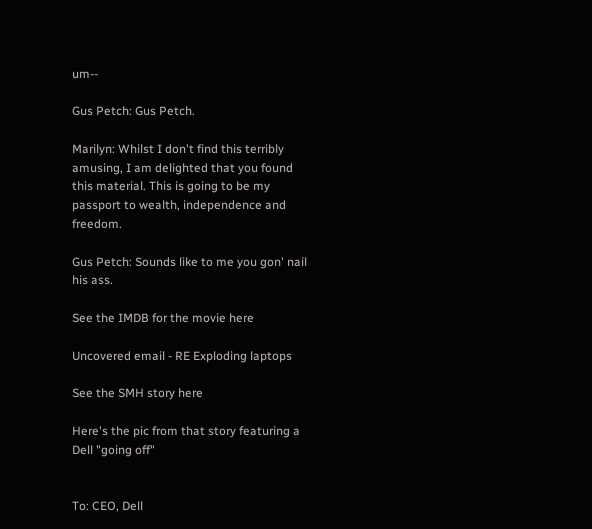um--

Gus Petch: Gus Petch.

Marilyn: Whilst I don't find this terribly amusing, I am delighted that you found this material. This is going to be my passport to wealth, independence and freedom.

Gus Petch: Sounds like to me you gon' nail his ass.

See the IMDB for the movie here

Uncovered email - RE Exploding laptops

See the SMH story here

Here's the pic from that story featuring a Dell "going off"


To: CEO, Dell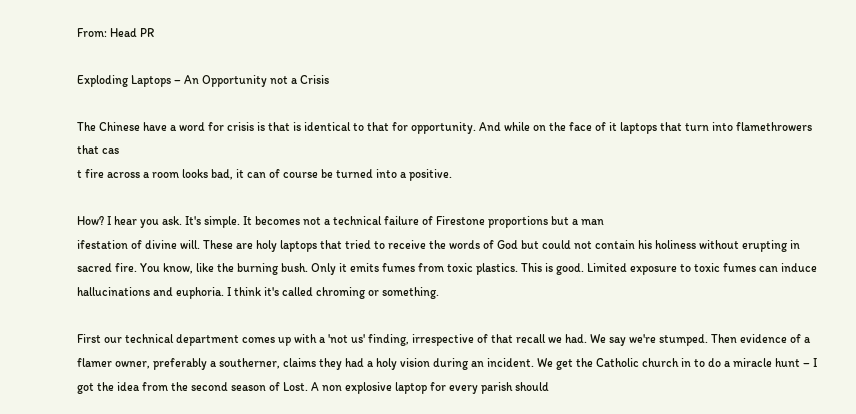From: Head PR

Exploding Laptops – An Opportunity not a Crisis

The Chinese have a word for crisis is that is identical to that for opportunity. And while on the face of it laptops that turn into flamethrowers that cas
t fire across a room looks bad, it can of course be turned into a positive.

How? I hear you ask. It's simple. It becomes not a technical failure of Firestone proportions but a man
ifestation of divine will. These are holy laptops that tried to receive the words of God but could not contain his holiness without erupting in sacred fire. You know, like the burning bush. Only it emits fumes from toxic plastics. This is good. Limited exposure to toxic fumes can induce hallucinations and euphoria. I think it's called chroming or something.

First our technical department comes up with a 'not us' finding, irrespective of that recall we had. We say we're stumped. Then evidence of a flamer owner, preferably a southerner, claims they had a holy vision during an incident. We get the Catholic church in to do a miracle hunt – I got the idea from the second season of Lost. A non explosive laptop for every parish should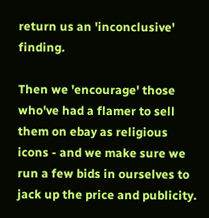return us an 'inconclusive' finding.

Then we 'encourage' those who've had a flamer to sell them on ebay as religious icons - and we make sure we run a few bids in ourselves to jack up the price and publicity.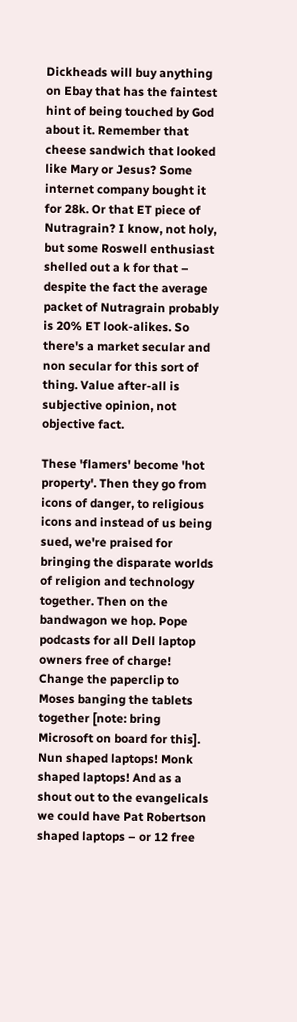Dickheads will buy anything on Ebay that has the faintest hint of being touched by God about it. Remember that cheese sandwich that looked like Mary or Jesus? Some internet company bought it for 28k. Or that ET piece of Nutragrain? I know, not holy, but some Roswell enthusiast shelled out a k for that – despite the fact the average packet of Nutragrain probably is 20% ET look-alikes. So there's a market secular and non secular for this sort of thing. Value after-all is subjective opinion, not objective fact.

These 'flamers' become 'hot property'. Then they go from icons of danger, to religious icons and instead of us being sued, we're praised for bringing the disparate worlds of religion and technology together. Then on the bandwagon we hop. Pope podcasts for all Dell laptop owners free of charge! Change the paperclip to Moses banging the tablets together [note: bring Microsoft on board for this]. Nun shaped laptops! Monk shaped laptops! And as a shout out to the evangelicals we could have Pat Robertson shaped laptops – or 12 free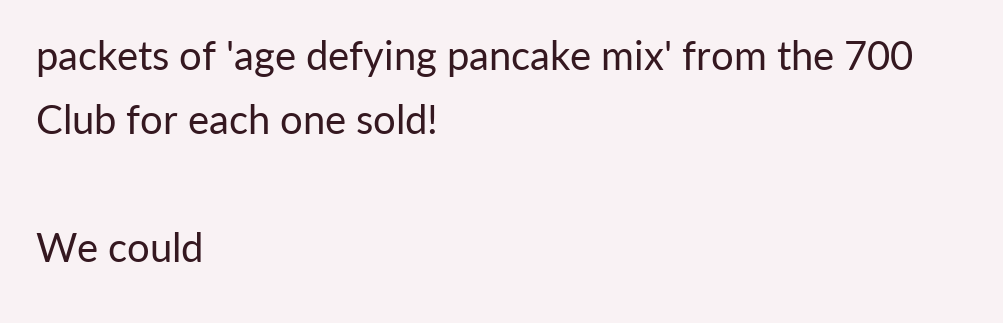packets of 'age defying pancake mix' from the 700 Club for each one sold!

We could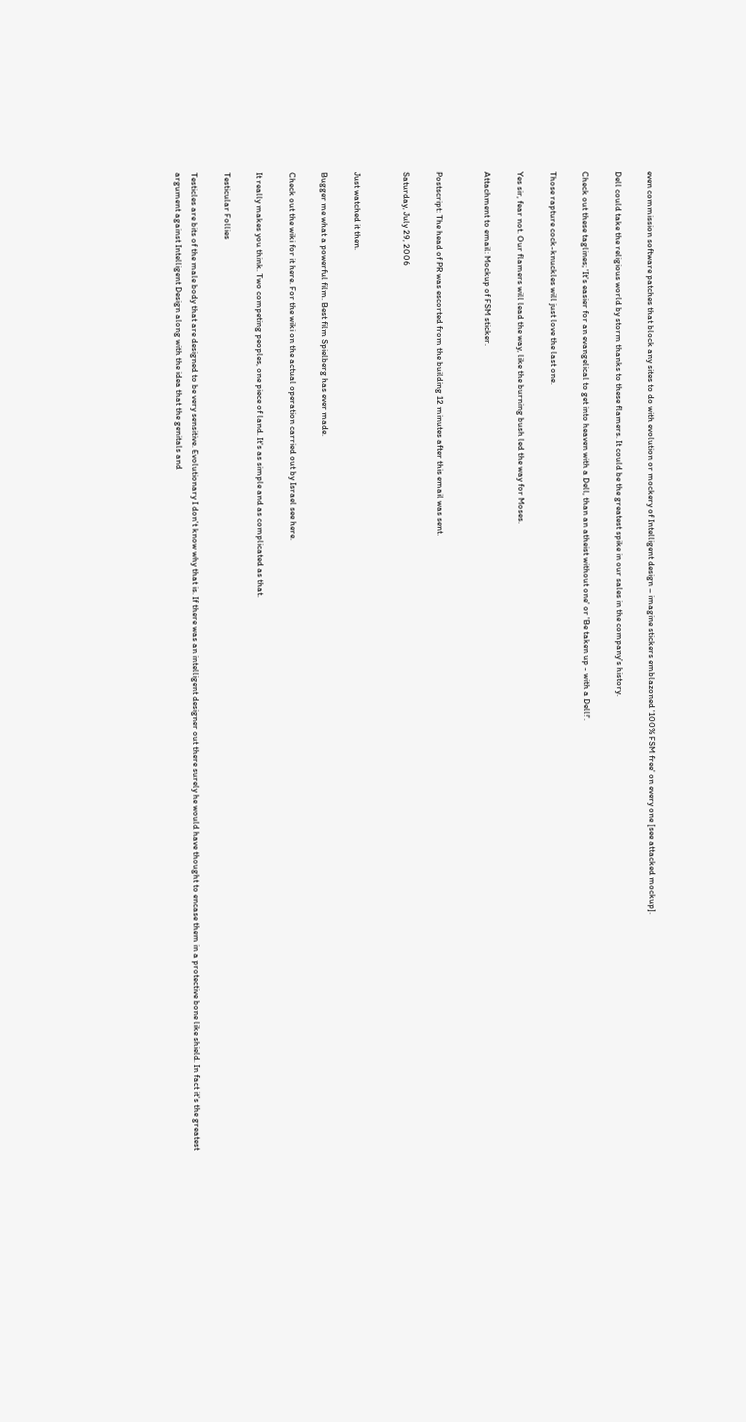even commission software patches that block any sites to do with evolution or mockery of Intelligent design – imagine stickers emblazoned '100% FSM free' on every one [see attacked mockup].

Dell could take the religious world by storm thanks to these flamers. It could be the greatest spike in our sales in the company's history.

Check out these taglines; 'It's easier for an evangelical to get into heaven with a Dell, than an atheist without one' or 'Be taken up - with a Dell!'.

Those rapture cock-knuckles will just love the last one.

Yes sir, fear not. Our flamers will lead the way, like the burning bush led the way for Moses.

Attachment to email: Mockup of FSM sticker.


Postscript: The head of PR was escorted from the building 12 minutes after this email was sent.

Saturday, July 29, 2006


Just watched it then.

Bugger me what a powerful film. Best film Spielberg has ever made.

Check out the wiki for it here. For the wiki on the actual operation carried out by Israel see here.

It really makes you think. Two competing peoples, one piece of land. It's as simple and as complicated as that.

Testicular Follies

Testicles are bits of the male body that are designed to be very sensitive. Evolutionary I don't know why that is. If there was an intelligent designer out there surely he would have thought to encase them in a protective bone like shield. In fact it's the greatest argument against Intelligent Design along with the idea that the genitals and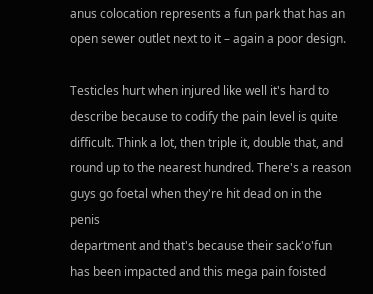anus colocation represents a fun park that has an open sewer outlet next to it – again a poor design.

Testicles hurt when injured like well it's hard to describe because to codify the pain level is quite difficult. Think a lot, then triple it, double that, and round up to the nearest hundred. There's a reason guys go foetal when they're hit dead on in the penis
department and that's because their sack'o'fun has been impacted and this mega pain foisted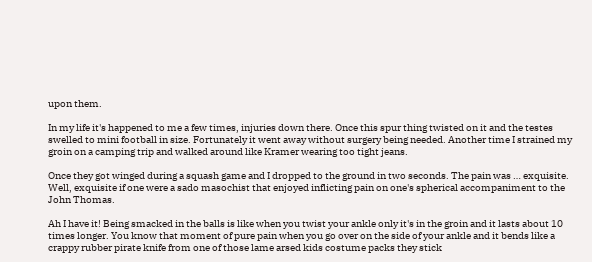upon them.

In my life it's happened to me a few times, injuries down there. Once this spur thing twisted on it and the testes swelled to mini football in size. Fortunately it went away without surgery being needed. Another time I strained my groin on a camping trip and walked around like Kramer wearing too tight jeans.

Once they got winged during a squash game and I dropped to the ground in two seconds. The pain was … exquisite. Well, exquisite if one were a sado masochist that enjoyed inflicting pain on one's spherical accompaniment to the John Thomas.

Ah I have it! Being smacked in the balls is like when you twist your ankle only it's in the groin and it lasts about 10 times longer. You know that moment of pure pain when you go over on the side of your ankle and it bends like a crappy rubber pirate knife from one of those lame arsed kids costume packs they stick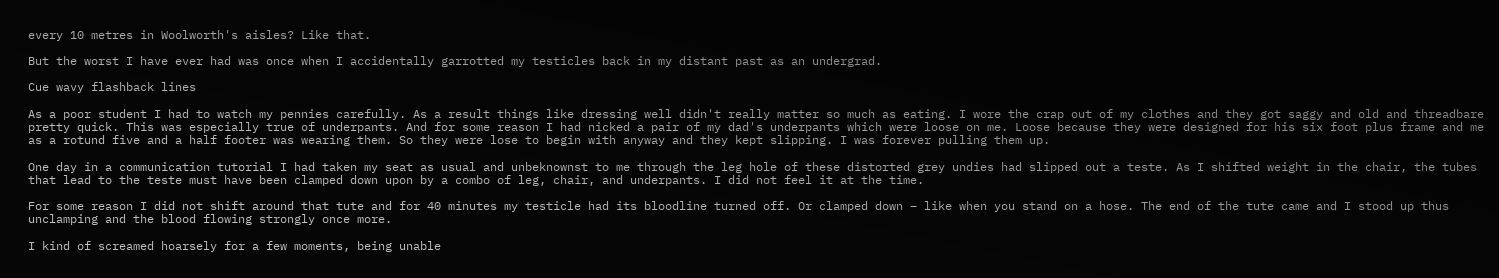every 10 metres in Woolworth's aisles? Like that.

But the worst I have ever had was once when I accidentally garrotted my testicles back in my distant past as an undergrad.

Cue wavy flashback lines

As a poor student I had to watch my pennies carefully. As a result things like dressing well didn't really matter so much as eating. I wore the crap out of my clothes and they got saggy and old and threadbare pretty quick. This was especially true of underpants. And for some reason I had nicked a pair of my dad's underpants which were loose on me. Loose because they were designed for his six foot plus frame and me as a rotund five and a half footer was wearing them. So they were lose to begin with anyway and they kept slipping. I was forever pulling them up.

One day in a communication tutorial I had taken my seat as usual and unbeknownst to me through the leg hole of these distorted grey undies had slipped out a teste. As I shifted weight in the chair, the tubes that lead to the teste must have been clamped down upon by a combo of leg, chair, and underpants. I did not feel it at the time.

For some reason I did not shift around that tute and for 40 minutes my testicle had its bloodline turned off. Or clamped down – like when you stand on a hose. The end of the tute came and I stood up thus unclamping and the blood flowing strongly once more.

I kind of screamed hoarsely for a few moments, being unable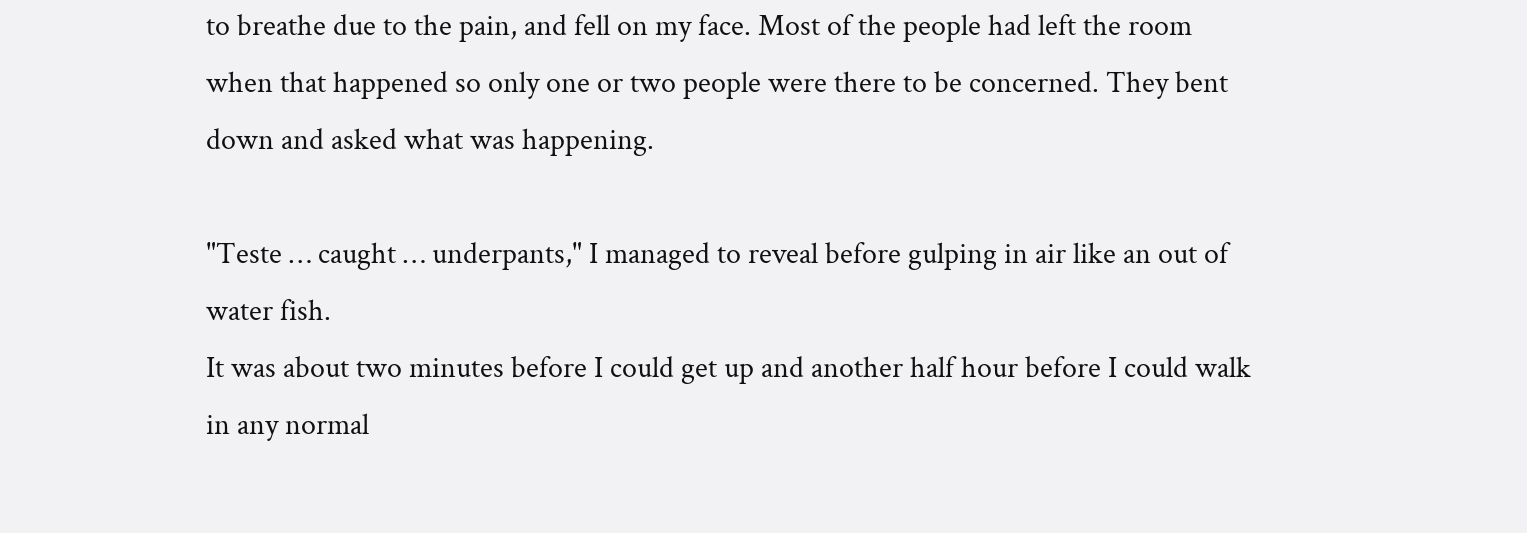to breathe due to the pain, and fell on my face. Most of the people had left the room when that happened so only one or two people were there to be concerned. They bent down and asked what was happening.

"Teste … caught … underpants," I managed to reveal before gulping in air like an out of water fish.
It was about two minutes before I could get up and another half hour before I could walk in any normal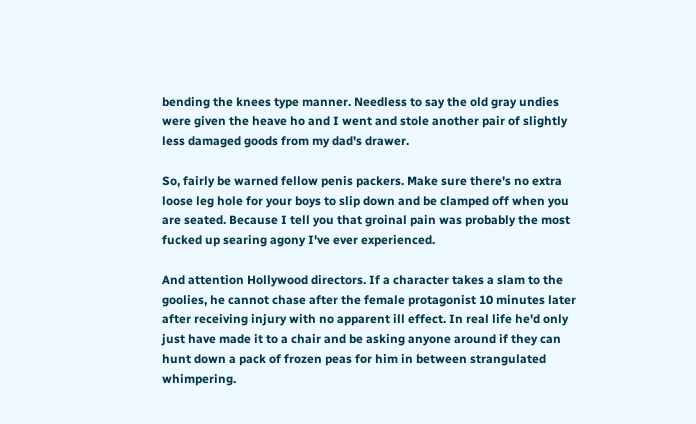bending the knees type manner. Needless to say the old gray undies were given the heave ho and I went and stole another pair of slightly less damaged goods from my dad's drawer.

So, fairly be warned fellow penis packers. Make sure there's no extra loose leg hole for your boys to slip down and be clamped off when you are seated. Because I tell you that groinal pain was probably the most fucked up searing agony I've ever experienced.

And attention Hollywood directors. If a character takes a slam to the goolies, he cannot chase after the female protagonist 10 minutes later after receiving injury with no apparent ill effect. In real life he'd only just have made it to a chair and be asking anyone around if they can hunt down a pack of frozen peas for him in between strangulated whimpering.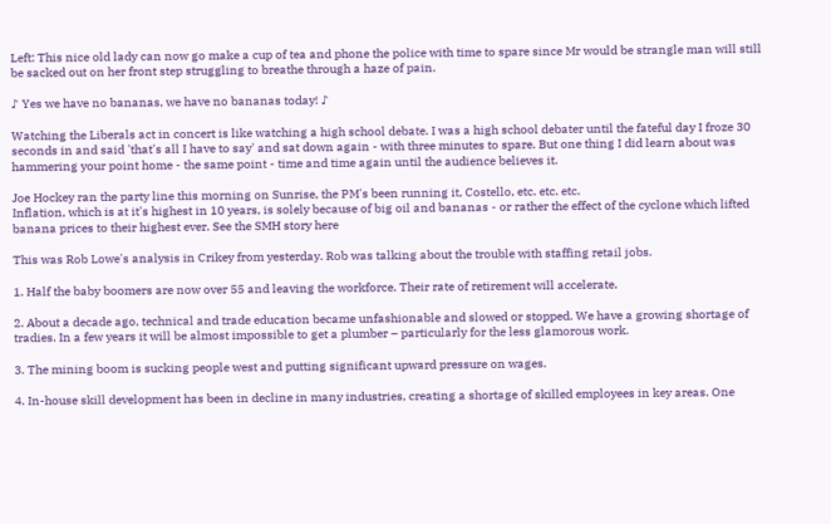Left: This nice old lady can now go make a cup of tea and phone the police with time to spare since Mr would be strangle man will still be sacked out on her front step struggling to breathe through a haze of pain.

♪ Yes we have no bananas, we have no bananas today! ♪

Watching the Liberals act in concert is like watching a high school debate. I was a high school debater until the fateful day I froze 30 seconds in and said 'that's all I have to say' and sat down again - with three minutes to spare. But one thing I did learn about was hammering your point home - the same point - time and time again until the audience believes it.

Joe Hockey ran the party line this morning on Sunrise, the PM's been running it, Costello, etc. etc. etc.
Inflation, which is at it's highest in 10 years, is solely because of big oil and bananas - or rather the effect of the cyclone which lifted banana prices to their highest ever. See the SMH story here

This was Rob Lowe's analysis in Crikey from yesterday. Rob was talking about the trouble with staffing retail jobs.

1. Half the baby boomers are now over 55 and leaving the workforce. Their rate of retirement will accelerate.

2. About a decade ago, technical and trade education became unfashionable and slowed or stopped. We have a growing shortage of tradies. In a few years it will be almost impossible to get a plumber – particularly for the less glamorous work.

3. The mining boom is sucking people west and putting significant upward pressure on wages.

4. In-house skill development has been in decline in many industries, creating a shortage of skilled employees in key areas. One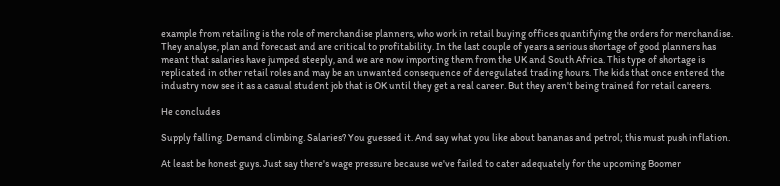example from retailing is the role of merchandise planners, who work in retail buying offices quantifying the orders for merchandise. They analyse, plan and forecast and are critical to profitability. In the last couple of years a serious shortage of good planners has meant that salaries have jumped steeply, and we are now importing them from the UK and South Africa. This type of shortage is replicated in other retail roles and may be an unwanted consequence of deregulated trading hours. The kids that once entered the industry now see it as a casual student job that is OK until they get a real career. But they aren't being trained for retail careers.

He concludes

Supply falling. Demand climbing. Salaries? You guessed it. And say what you like about bananas and petrol; this must push inflation.

At least be honest guys. Just say there's wage pressure because we've failed to cater adequately for the upcoming Boomer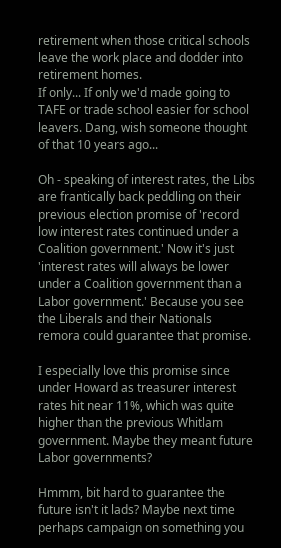retirement when those critical schools leave the work place and dodder into retirement homes.
If only... If only we'd made going to TAFE or trade school easier for school leavers. Dang, wish someone thought of that 10 years ago...

Oh - speaking of interest rates, the Libs are frantically back peddling on their previous election promise of 'record low interest rates continued under a Coalition government.' Now it's just 'interest rates will always be lower under a Coalition government than a Labor government.' Because you see the Liberals and their Nationals remora could guarantee that promise.

I especially love this promise since under Howard as treasurer interest rates hit near 11%, which was quite higher than the previous Whitlam government. Maybe they meant future Labor governments?

Hmmm, bit hard to guarantee the future isn't it lads? Maybe next time perhaps campaign on something you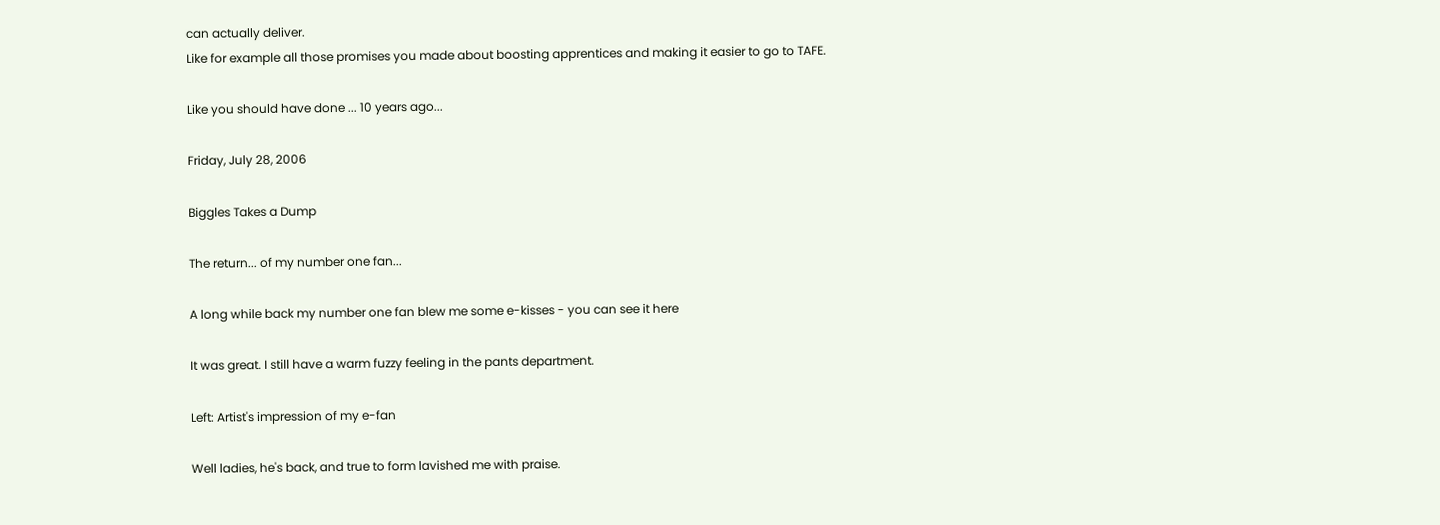can actually deliver.
Like for example all those promises you made about boosting apprentices and making it easier to go to TAFE.

Like you should have done ... 10 years ago...

Friday, July 28, 2006

Biggles Takes a Dump

The return... of my number one fan...

A long while back my number one fan blew me some e-kisses - you can see it here

It was great. I still have a warm fuzzy feeling in the pants department.

Left: Artist's impression of my e-fan

Well ladies, he's back, and true to form lavished me with praise.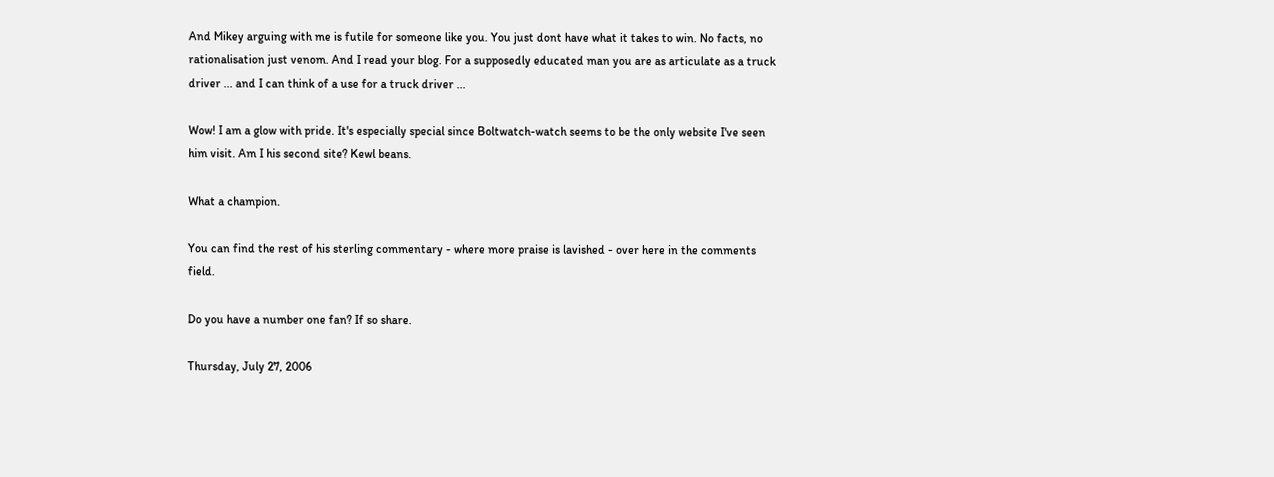And Mikey arguing with me is futile for someone like you. You just dont have what it takes to win. No facts, no rationalisation just venom. And I read your blog. For a supposedly educated man you are as articulate as a truck driver ... and I can think of a use for a truck driver ...

Wow! I am a glow with pride. It's especially special since Boltwatch-watch seems to be the only website I've seen him visit. Am I his second site? Kewl beans.

What a champion.

You can find the rest of his sterling commentary - where more praise is lavished - over here in the comments field.

Do you have a number one fan? If so share.

Thursday, July 27, 2006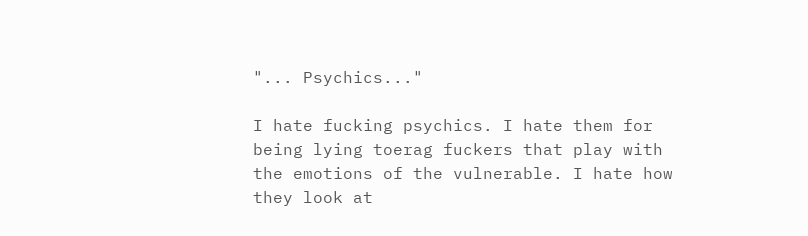"... Psychics..."

I hate fucking psychics. I hate them for being lying toerag fuckers that play with the emotions of the vulnerable. I hate how they look at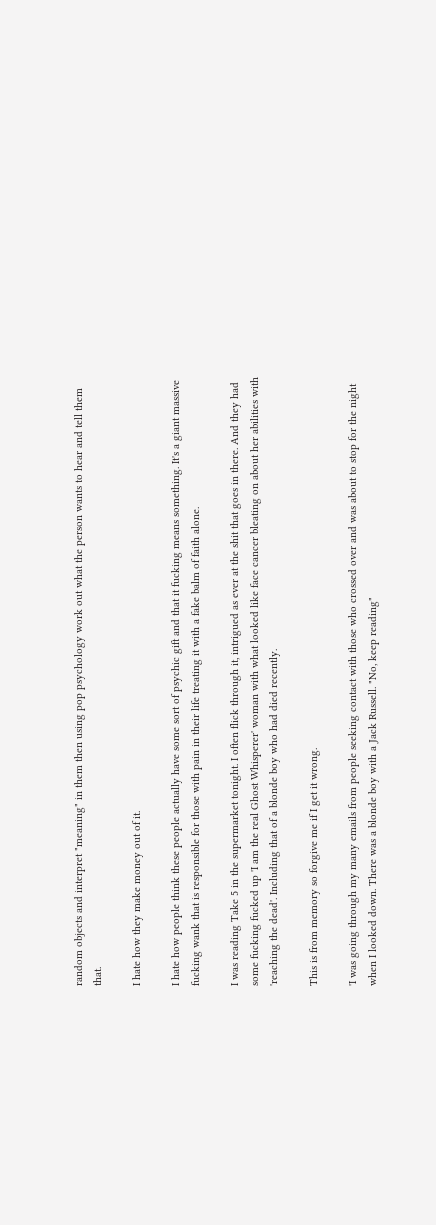random objects and interpret "meaning" in them then using pop psychology work out what the person wants to hear and tell them that.

I hate how they make money out of it.

I hate how people think these people actually have some sort of psychic gift and that it fucking means something. It's a giant massive fucking wank that is responsible for those with pain in their life treating it with a fake balm of faith alone.

I was reading Take 5 in the supermarket tonight. I often flick through it, intrigued as ever at the shit that goes in there. And they had some fucking fucked up 'I am the real Ghost Whisperer' woman with what looked like face cancer bleating on about her abilities with 'reaching the dead'. Including that of a blonde boy who had died recently.

This is from memory so forgive me if I get it wrong.

'I was going through my many emails from people seeking contact with those who crossed over and was about to stop for the night when I looked down. There was a blonde boy with a Jack Russell. "No, keep reading"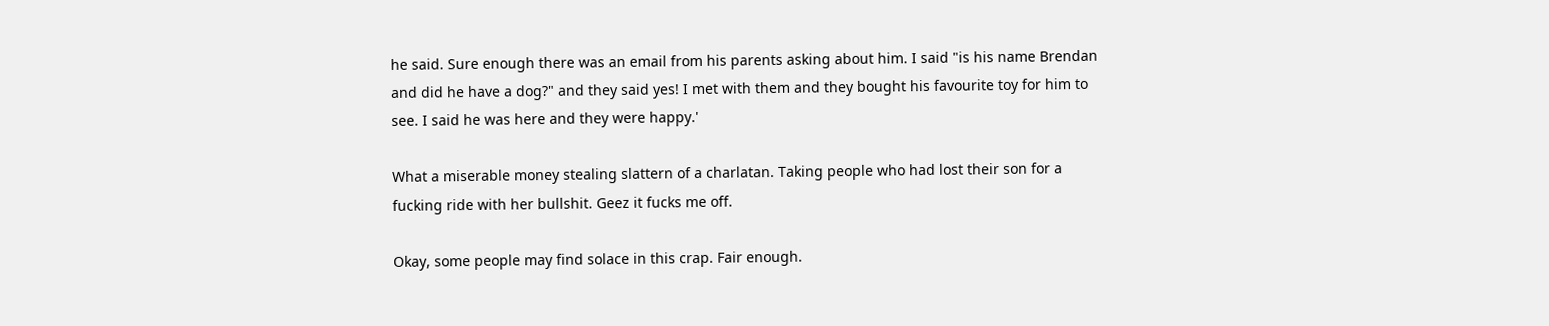he said. Sure enough there was an email from his parents asking about him. I said "is his name Brendan and did he have a dog?" and they said yes! I met with them and they bought his favourite toy for him to see. I said he was here and they were happy.'

What a miserable money stealing slattern of a charlatan. Taking people who had lost their son for a fucking ride with her bullshit. Geez it fucks me off.

Okay, some people may find solace in this crap. Fair enough.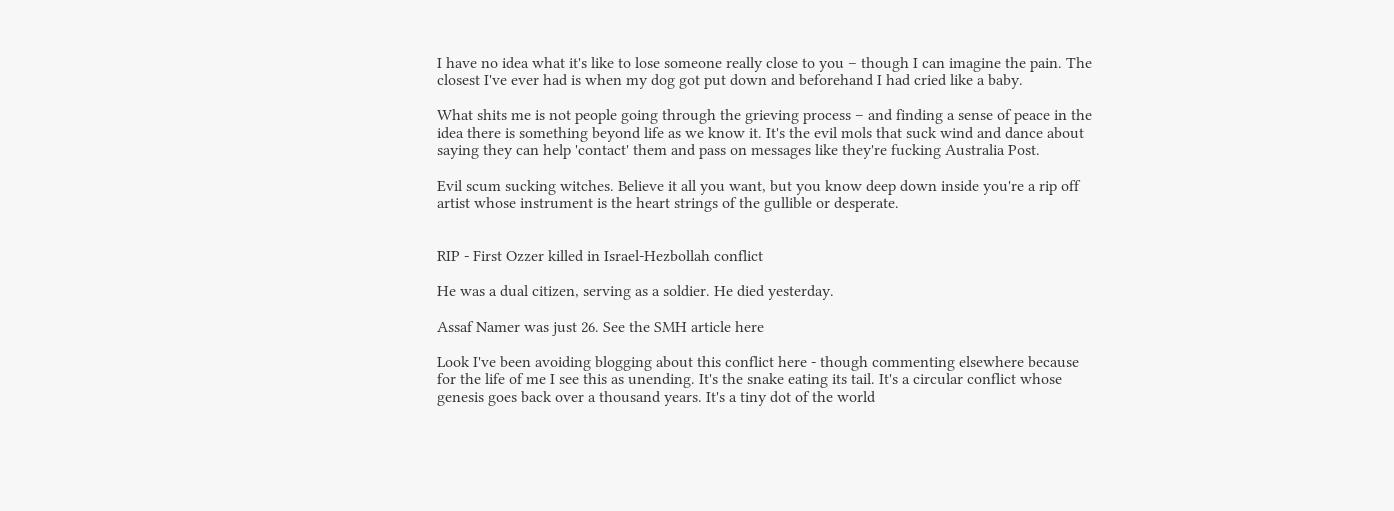I have no idea what it's like to lose someone really close to you – though I can imagine the pain. The closest I've ever had is when my dog got put down and beforehand I had cried like a baby.

What shits me is not people going through the grieving process – and finding a sense of peace in the idea there is something beyond life as we know it. It's the evil mols that suck wind and dance about saying they can help 'contact' them and pass on messages like they're fucking Australia Post.

Evil scum sucking witches. Believe it all you want, but you know deep down inside you're a rip off artist whose instrument is the heart strings of the gullible or desperate.


RIP - First Ozzer killed in Israel-Hezbollah conflict

He was a dual citizen, serving as a soldier. He died yesterday.

Assaf Namer was just 26. See the SMH article here

Look I've been avoiding blogging about this conflict here - though commenting elsewhere because for the life of me I see this as unending. It's the snake eating its tail. It's a circular conflict whose genesis goes back over a thousand years. It's a tiny dot of the world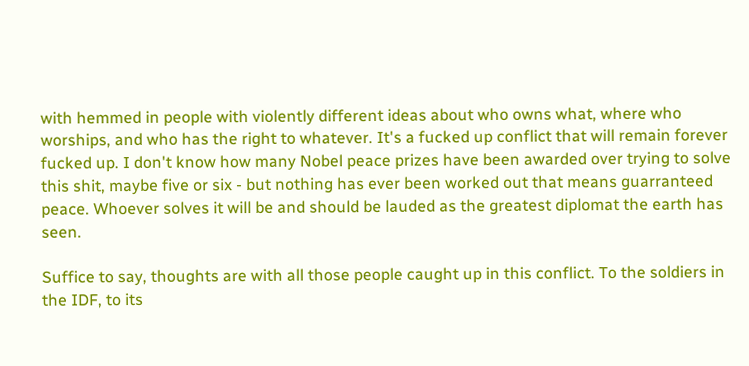with hemmed in people with violently different ideas about who owns what, where who worships, and who has the right to whatever. It's a fucked up conflict that will remain forever fucked up. I don't know how many Nobel peace prizes have been awarded over trying to solve this shit, maybe five or six - but nothing has ever been worked out that means guarranteed peace. Whoever solves it will be and should be lauded as the greatest diplomat the earth has seen.

Suffice to say, thoughts are with all those people caught up in this conflict. To the soldiers in the IDF, to its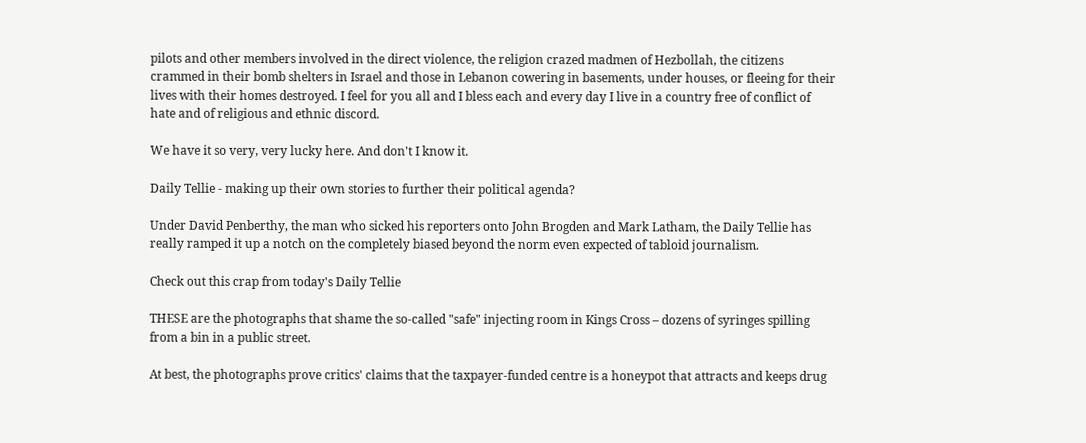pilots and other members involved in the direct violence, the religion crazed madmen of Hezbollah, the citizens crammed in their bomb shelters in Israel and those in Lebanon cowering in basements, under houses, or fleeing for their lives with their homes destroyed. I feel for you all and I bless each and every day I live in a country free of conflict of hate and of religious and ethnic discord.

We have it so very, very lucky here. And don't I know it.

Daily Tellie - making up their own stories to further their political agenda?

Under David Penberthy, the man who sicked his reporters onto John Brogden and Mark Latham, the Daily Tellie has really ramped it up a notch on the completely biased beyond the norm even expected of tabloid journalism.

Check out this crap from today's Daily Tellie

THESE are the photographs that shame the so-called "safe" injecting room in Kings Cross – dozens of syringes spilling from a bin in a public street.

At best, the photographs prove critics' claims that the taxpayer-funded centre is a honeypot that attracts and keeps drug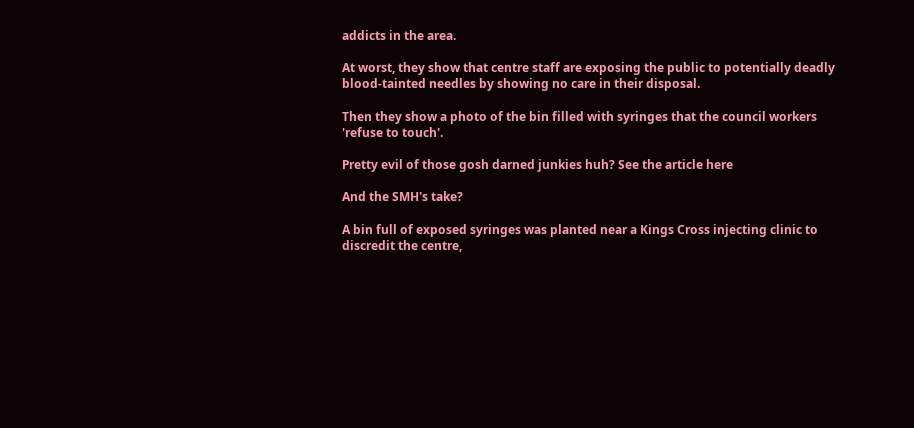addicts in the area.

At worst, they show that centre staff are exposing the public to potentially deadly blood-tainted needles by showing no care in their disposal.

Then they show a photo of the bin filled with syringes that the council workers 'refuse to touch'.

Pretty evil of those gosh darned junkies huh? See the article here

And the SMH's take?

A bin full of exposed syringes was planted near a Kings Cross injecting clinic to discredit the centre,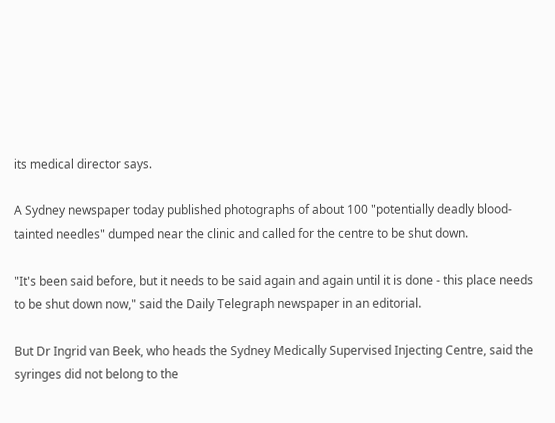its medical director says.

A Sydney newspaper today published photographs of about 100 "potentially deadly blood-tainted needles" dumped near the clinic and called for the centre to be shut down.

"It's been said before, but it needs to be said again and again until it is done - this place needs to be shut down now," said the Daily Telegraph newspaper in an editorial.

But Dr Ingrid van Beek, who heads the Sydney Medically Supervised Injecting Centre, said the syringes did not belong to the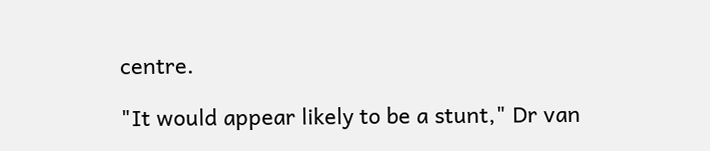centre.

"It would appear likely to be a stunt," Dr van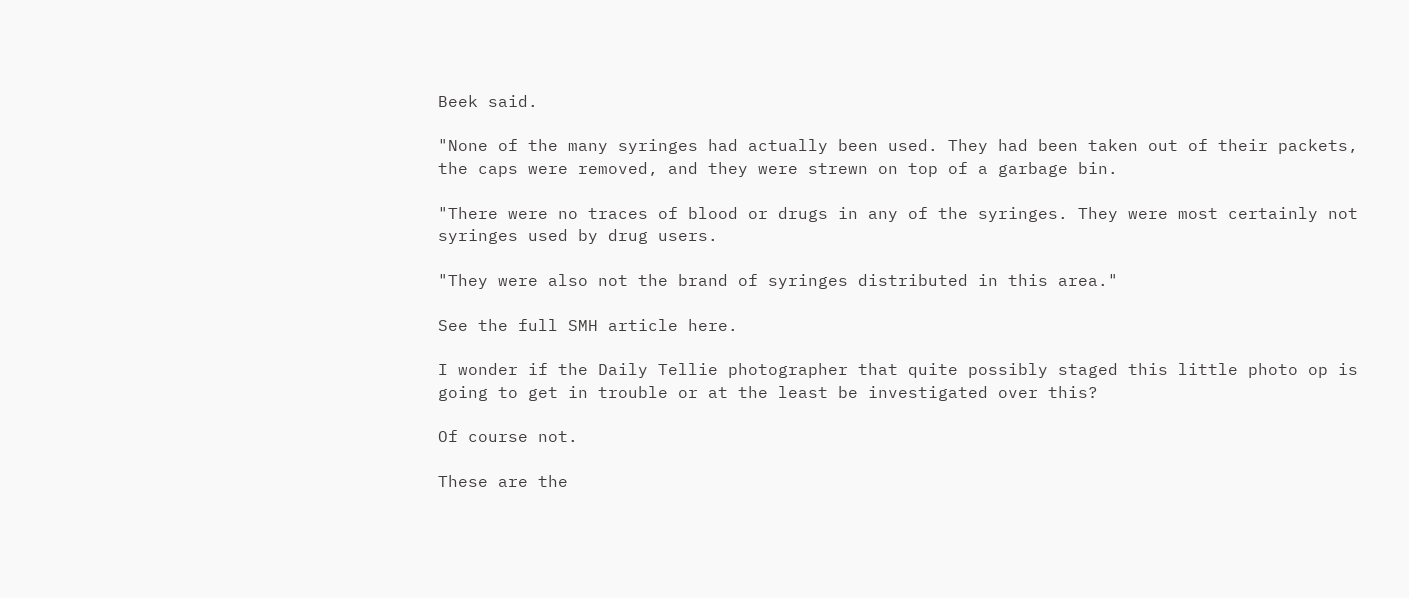Beek said.

"None of the many syringes had actually been used. They had been taken out of their packets, the caps were removed, and they were strewn on top of a garbage bin.

"There were no traces of blood or drugs in any of the syringes. They were most certainly not syringes used by drug users.

"They were also not the brand of syringes distributed in this area."

See the full SMH article here.

I wonder if the Daily Tellie photographer that quite possibly staged this little photo op is going to get in trouble or at the least be investigated over this?

Of course not.

These are the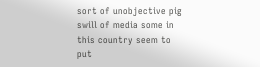sort of unobjective pig swill of media some in this country seem to put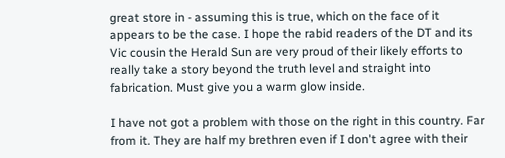great store in - assuming this is true, which on the face of it appears to be the case. I hope the rabid readers of the DT and its Vic cousin the Herald Sun are very proud of their likely efforts to really take a story beyond the truth level and straight into fabrication. Must give you a warm glow inside.

I have not got a problem with those on the right in this country. Far from it. They are half my brethren even if I don't agree with their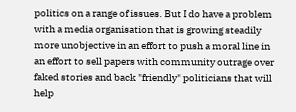politics on a range of issues. But I do have a problem with a media organisation that is growing steadily more unobjective in an effort to push a moral line in an effort to sell papers with community outrage over faked stories and back "friendly" politicians that will help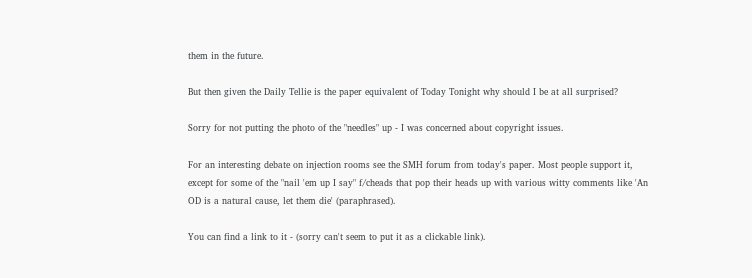them in the future.

But then given the Daily Tellie is the paper equivalent of Today Tonight why should I be at all surprised?

Sorry for not putting the photo of the "needles" up - I was concerned about copyright issues.

For an interesting debate on injection rooms see the SMH forum from today's paper. Most people support it, except for some of the "nail 'em up I say" f/cheads that pop their heads up with various witty comments like 'An OD is a natural cause, let them die' (paraphrased).

You can find a link to it - (sorry can't seem to put it as a clickable link).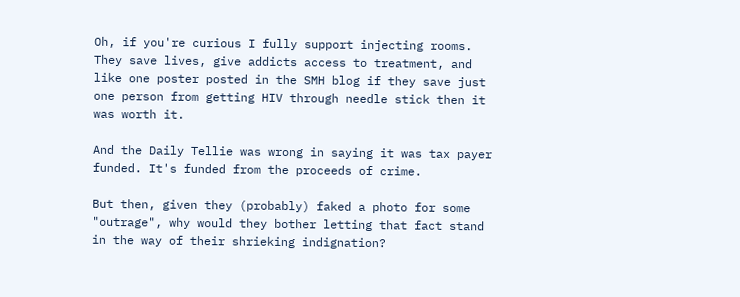Oh, if you're curious I fully support injecting rooms. They save lives, give addicts access to treatment, and like one poster posted in the SMH blog if they save just one person from getting HIV through needle stick then it was worth it.

And the Daily Tellie was wrong in saying it was tax payer funded. It's funded from the proceeds of crime.

But then, given they (probably) faked a photo for some "outrage", why would they bother letting that fact stand in the way of their shrieking indignation?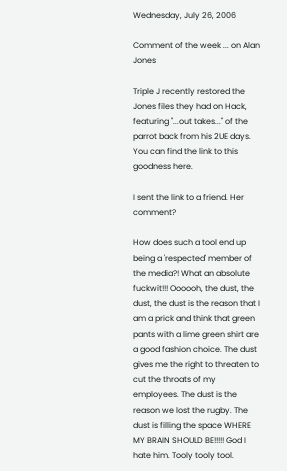Wednesday, July 26, 2006

Comment of the week ... on Alan Jones

Triple J recently restored the Jones files they had on Hack, featuring "...out takes..." of the parrot back from his 2UE days. You can find the link to this goodness here.

I sent the link to a friend. Her comment?

How does such a tool end up being a 'respected' member of the media?! What an absolute fuckwit!!! Oooooh, the dust, the dust, the dust is the reason that I am a prick and think that green pants with a lime green shirt are a good fashion choice. The dust gives me the right to threaten to cut the throats of my employees. The dust is the reason we lost the rugby. The dust is filling the space WHERE MY BRAIN SHOULD BE!!!!! God I hate him. Tooly tooly tool.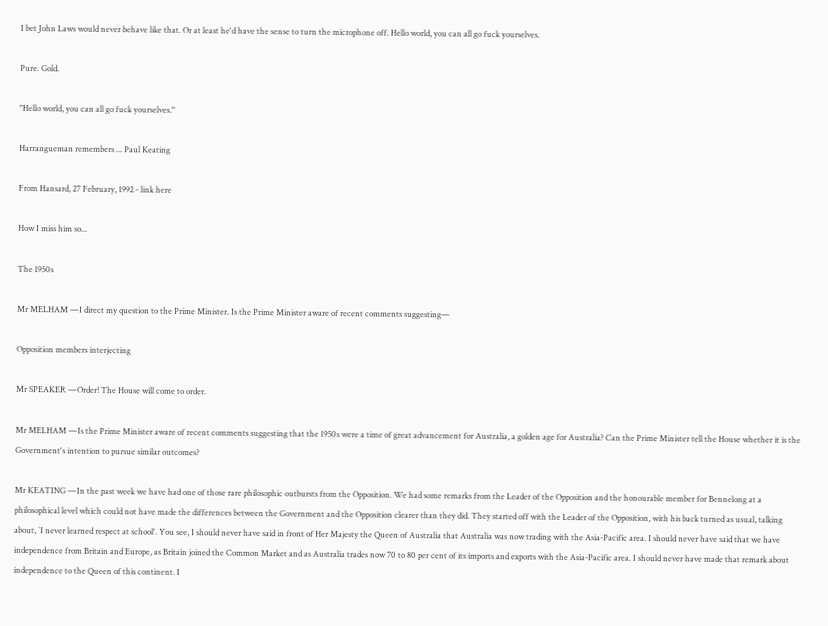I bet John Laws would never behave like that. Or at least he'd have the sense to turn the microphone off. Hello world, you can all go fuck yourselves.

Pure. Gold.

"Hello world, you can all go fuck yourselves."

Harrangueman remembers ... Paul Keating

From Hansard, 27 February, 1992 - link here

How I miss him so...

The 1950s

Mr MELHAM —I direct my question to the Prime Minister. Is the Prime Minister aware of recent comments suggesting—

Opposition members interjecting

Mr SPEAKER —Order! The House will come to order.

Mr MELHAM —Is the Prime Minister aware of recent comments suggesting that the 1950s were a time of great advancement for Australia, a golden age for Australia? Can the Prime Minister tell the House whether it is the Government's intention to pursue similar outcomes?

Mr KEATING —In the past week we have had one of those rare philosophic outbursts from the Opposition. We had some remarks from the Leader of the Opposition and the honourable member for Bennelong at a philosophical level which could not have made the differences between the Government and the Opposition clearer than they did. They started off with the Leader of the Opposition, with his back turned as usual, talking about, `I never learned respect at school'. You see, I should never have said in front of Her Majesty the Queen of Australia that Australia was now trading with the Asia-Pacific area. I should never have said that we have independence from Britain and Europe, as Britain joined the Common Market and as Australia trades now 70 to 80 per cent of its imports and exports with the Asia-Pacific area. I should never have made that remark about independence to the Queen of this continent. I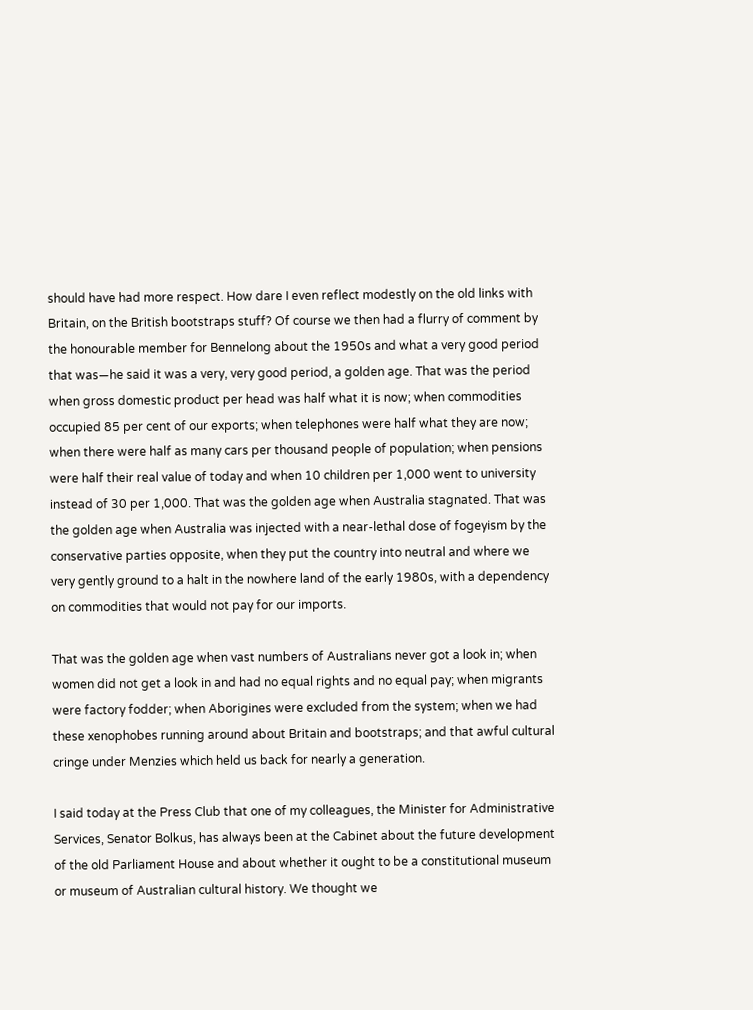should have had more respect. How dare I even reflect modestly on the old links with Britain, on the British bootstraps stuff? Of course we then had a flurry of comment by the honourable member for Bennelong about the 1950s and what a very good period that was—he said it was a very, very good period, a golden age. That was the period when gross domestic product per head was half what it is now; when commodities occupied 85 per cent of our exports; when telephones were half what they are now; when there were half as many cars per thousand people of population; when pensions were half their real value of today and when 10 children per 1,000 went to university instead of 30 per 1,000. That was the golden age when Australia stagnated. That was the golden age when Australia was injected with a near-lethal dose of fogeyism by the conservative parties opposite, when they put the country into neutral and where we very gently ground to a halt in the nowhere land of the early 1980s, with a dependency on commodities that would not pay for our imports.

That was the golden age when vast numbers of Australians never got a look in; when women did not get a look in and had no equal rights and no equal pay; when migrants were factory fodder; when Aborigines were excluded from the system; when we had these xenophobes running around about Britain and bootstraps; and that awful cultural cringe under Menzies which held us back for nearly a generation.

I said today at the Press Club that one of my colleagues, the Minister for Administrative Services, Senator Bolkus, has always been at the Cabinet about the future development of the old Parliament House and about whether it ought to be a constitutional museum or museum of Australian cultural history. We thought we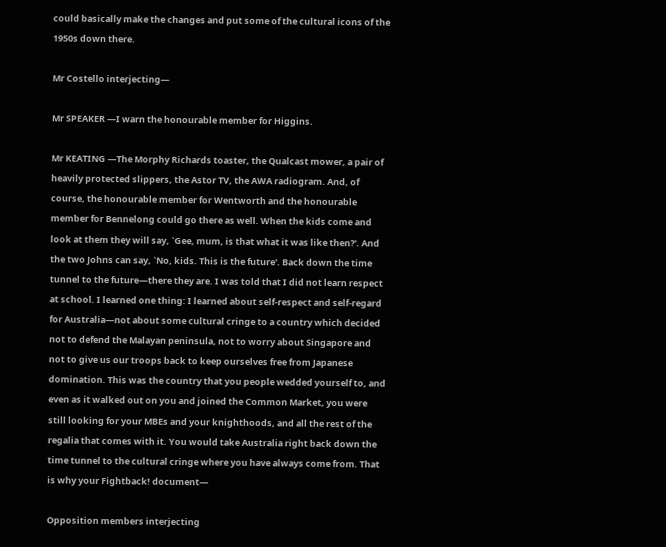could basically make the changes and put some of the cultural icons of the 1950s down there.

Mr Costello interjecting—

Mr SPEAKER —I warn the honourable member for Higgins.

Mr KEATING —The Morphy Richards toaster, the Qualcast mower, a pair of heavily protected slippers, the Astor TV, the AWA radiogram. And, of course, the honourable member for Wentworth and the honourable member for Bennelong could go there as well. When the kids come and look at them they will say, `Gee, mum, is that what it was like then?'. And the two Johns can say, `No, kids. This is the future'. Back down the time tunnel to the future—there they are. I was told that I did not learn respect at school. I learned one thing: I learned about self-respect and self-regard for Australia—not about some cultural cringe to a country which decided not to defend the Malayan peninsula, not to worry about Singapore and not to give us our troops back to keep ourselves free from Japanese domination. This was the country that you people wedded yourself to, and even as it walked out on you and joined the Common Market, you were still looking for your MBEs and your knighthoods, and all the rest of the regalia that comes with it. You would take Australia right back down the time tunnel to the cultural cringe where you have always come from. That is why your Fightback! document—

Opposition members interjecting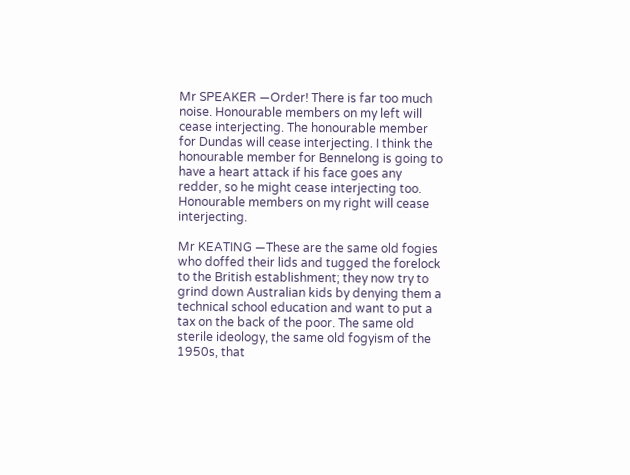Mr SPEAKER —Order! There is far too much noise. Honourable members on my left will cease interjecting. The honourable member for Dundas will cease interjecting. I think the honourable member for Bennelong is going to have a heart attack if his face goes any redder, so he might cease interjecting too. Honourable members on my right will cease interjecting.

Mr KEATING —These are the same old fogies who doffed their lids and tugged the forelock to the British establishment; they now try to grind down Australian kids by denying them a technical school education and want to put a tax on the back of the poor. The same old sterile ideology, the same old fogyism of the 1950s, that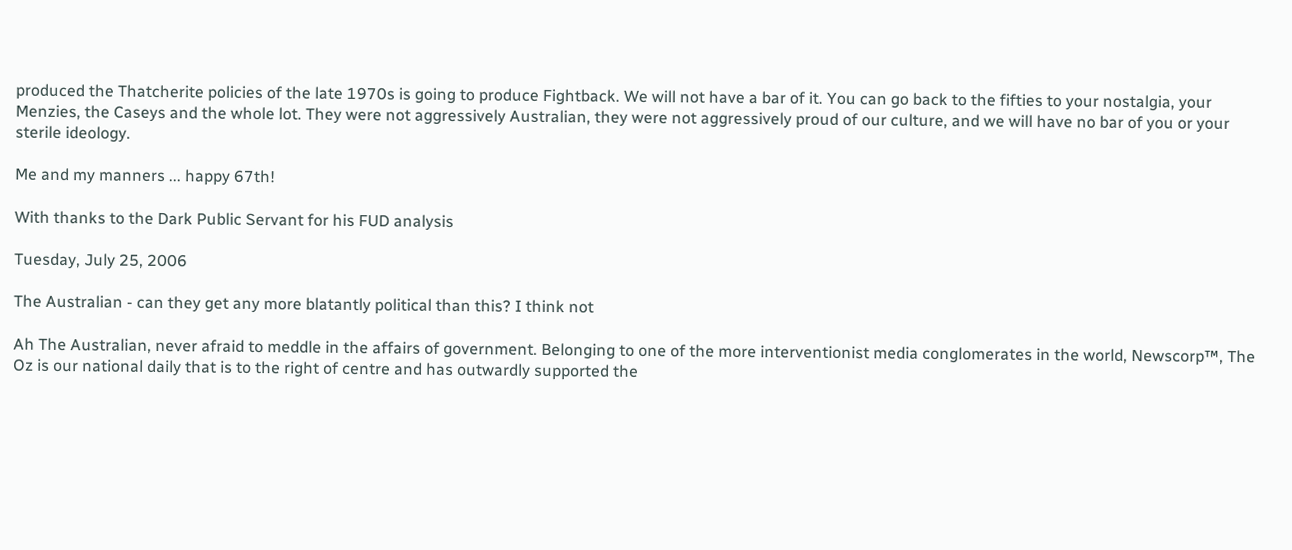produced the Thatcherite policies of the late 1970s is going to produce Fightback. We will not have a bar of it. You can go back to the fifties to your nostalgia, your Menzies, the Caseys and the whole lot. They were not aggressively Australian, they were not aggressively proud of our culture, and we will have no bar of you or your sterile ideology.

Me and my manners ... happy 67th!

With thanks to the Dark Public Servant for his FUD analysis

Tuesday, July 25, 2006

The Australian - can they get any more blatantly political than this? I think not

Ah The Australian, never afraid to meddle in the affairs of government. Belonging to one of the more interventionist media conglomerates in the world, Newscorp™, The Oz is our national daily that is to the right of centre and has outwardly supported the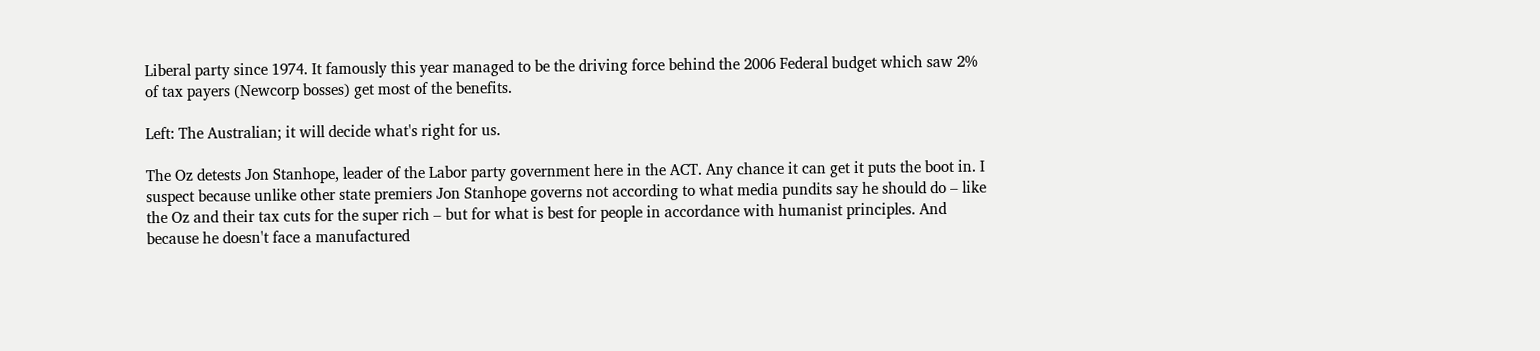Liberal party since 1974. It famously this year managed to be the driving force behind the 2006 Federal budget which saw 2% of tax payers (Newcorp bosses) get most of the benefits.

Left: The Australian; it will decide what's right for us.

The Oz detests Jon Stanhope, leader of the Labor party government here in the ACT. Any chance it can get it puts the boot in. I suspect because unlike other state premiers Jon Stanhope governs not according to what media pundits say he should do – like the Oz and their tax cuts for the super rich – but for what is best for people in accordance with humanist principles. And because he doesn't face a manufactured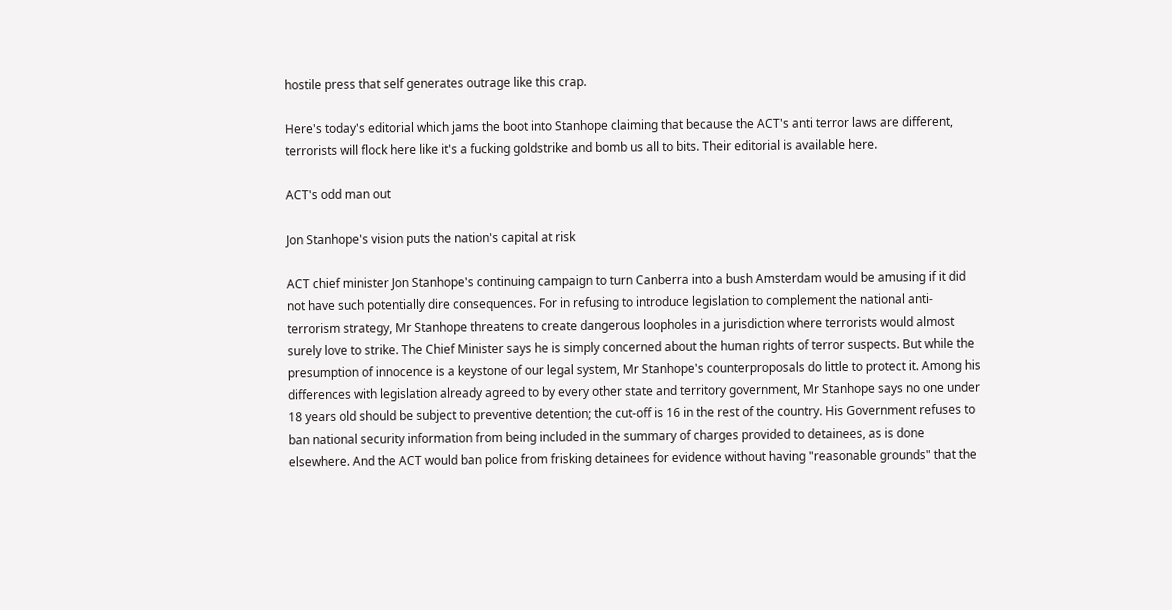hostile press that self generates outrage like this crap.

Here's today's editorial which jams the boot into Stanhope claiming that because the ACT's anti terror laws are different, terrorists will flock here like it's a fucking goldstrike and bomb us all to bits. Their editorial is available here.

ACT's odd man out

Jon Stanhope's vision puts the nation's capital at risk

ACT chief minister Jon Stanhope's continuing campaign to turn Canberra into a bush Amsterdam would be amusing if it did not have such potentially dire consequences. For in refusing to introduce legislation to complement the national anti-terrorism strategy, Mr Stanhope threatens to create dangerous loopholes in a jurisdiction where terrorists would almost surely love to strike. The Chief Minister says he is simply concerned about the human rights of terror suspects. But while the presumption of innocence is a keystone of our legal system, Mr Stanhope's counterproposals do little to protect it. Among his differences with legislation already agreed to by every other state and territory government, Mr Stanhope says no one under 18 years old should be subject to preventive detention; the cut-off is 16 in the rest of the country. His Government refuses to ban national security information from being included in the summary of charges provided to detainees, as is done elsewhere. And the ACT would ban police from frisking detainees for evidence without having "reasonable grounds" that the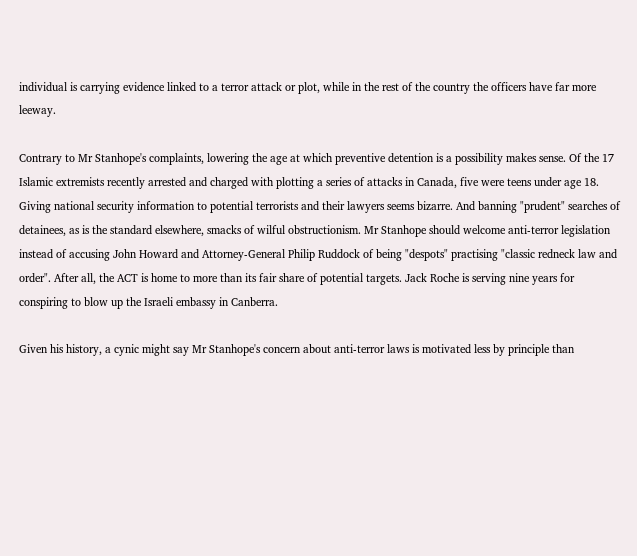individual is carrying evidence linked to a terror attack or plot, while in the rest of the country the officers have far more leeway.

Contrary to Mr Stanhope's complaints, lowering the age at which preventive detention is a possibility makes sense. Of the 17 Islamic extremists recently arrested and charged with plotting a series of attacks in Canada, five were teens under age 18. Giving national security information to potential terrorists and their lawyers seems bizarre. And banning "prudent" searches of detainees, as is the standard elsewhere, smacks of wilful obstructionism. Mr Stanhope should welcome anti-terror legislation instead of accusing John Howard and Attorney-General Philip Ruddock of being "despots" practising "classic redneck law and order". After all, the ACT is home to more than its fair share of potential targets. Jack Roche is serving nine years for conspiring to blow up the Israeli embassy in Canberra.

Given his history, a cynic might say Mr Stanhope's concern about anti-terror laws is motivated less by principle than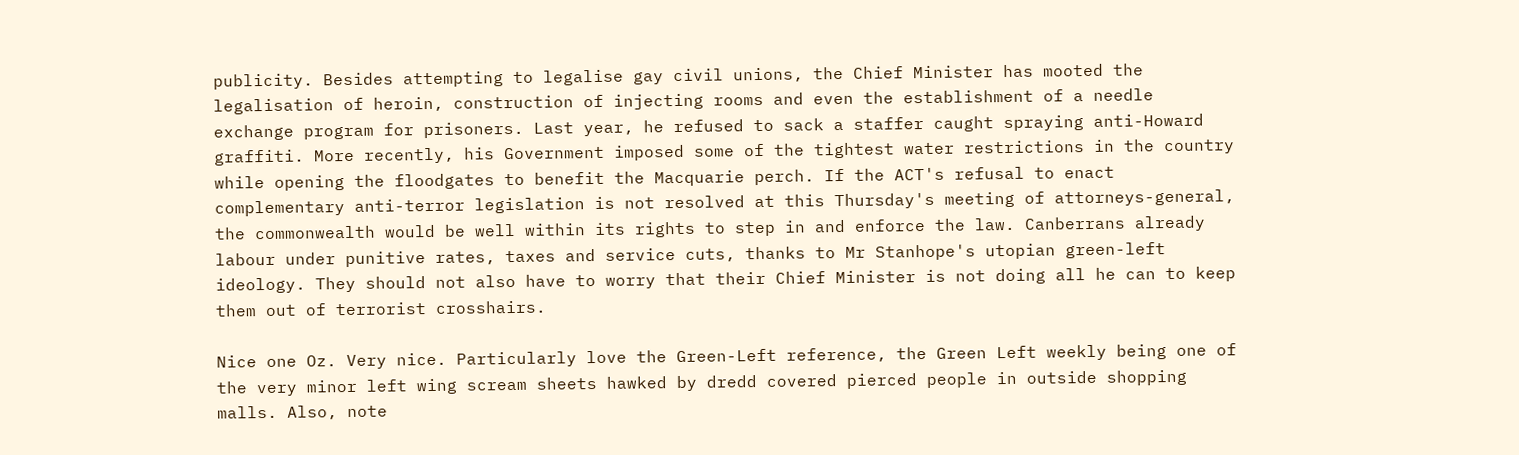publicity. Besides attempting to legalise gay civil unions, the Chief Minister has mooted the legalisation of heroin, construction of injecting rooms and even the establishment of a needle exchange program for prisoners. Last year, he refused to sack a staffer caught spraying anti-Howard graffiti. More recently, his Government imposed some of the tightest water restrictions in the country while opening the floodgates to benefit the Macquarie perch. If the ACT's refusal to enact complementary anti-terror legislation is not resolved at this Thursday's meeting of attorneys-general, the commonwealth would be well within its rights to step in and enforce the law. Canberrans already labour under punitive rates, taxes and service cuts, thanks to Mr Stanhope's utopian green-left ideology. They should not also have to worry that their Chief Minister is not doing all he can to keep them out of terrorist crosshairs.

Nice one Oz. Very nice. Particularly love the Green-Left reference, the Green Left weekly being one of the very minor left wing scream sheets hawked by dredd covered pierced people in outside shopping malls. Also, note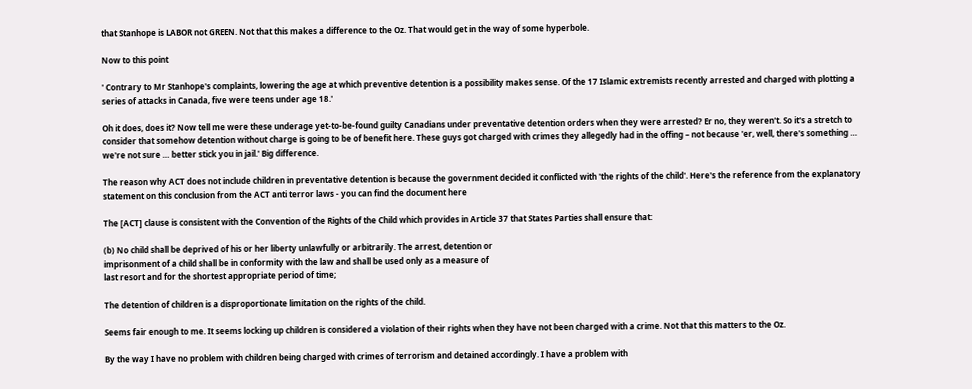that Stanhope is LABOR not GREEN. Not that this makes a difference to the Oz. That would get in the way of some hyperbole.

Now to this point

' Contrary to Mr Stanhope's complaints, lowering the age at which preventive detention is a possibility makes sense. Of the 17 Islamic extremists recently arrested and charged with plotting a series of attacks in Canada, five were teens under age 18.'

Oh it does, does it? Now tell me were these underage yet-to-be-found guilty Canadians under preventative detention orders when they were arrested? Er no, they weren't. So it's a stretch to consider that somehow detention without charge is going to be of benefit here. These guys got charged with crimes they allegedly had in the offing – not because 'er, well, there's something … we're not sure … better stick you in jail.' Big difference.

The reason why ACT does not include children in preventative detention is because the government decided it conflicted with 'the rights of the child'. Here's the reference from the explanatory statement on this conclusion from the ACT anti terror laws - you can find the document here

The [ACT] clause is consistent with the Convention of the Rights of the Child which provides in Article 37 that States Parties shall ensure that:

(b) No child shall be deprived of his or her liberty unlawfully or arbitrarily. The arrest, detention or
imprisonment of a child shall be in conformity with the law and shall be used only as a measure of
last resort and for the shortest appropriate period of time;

The detention of children is a disproportionate limitation on the rights of the child.

Seems fair enough to me. It seems locking up children is considered a violation of their rights when they have not been charged with a crime. Not that this matters to the Oz.

By the way I have no problem with children being charged with crimes of terrorism and detained accordingly. I have a problem with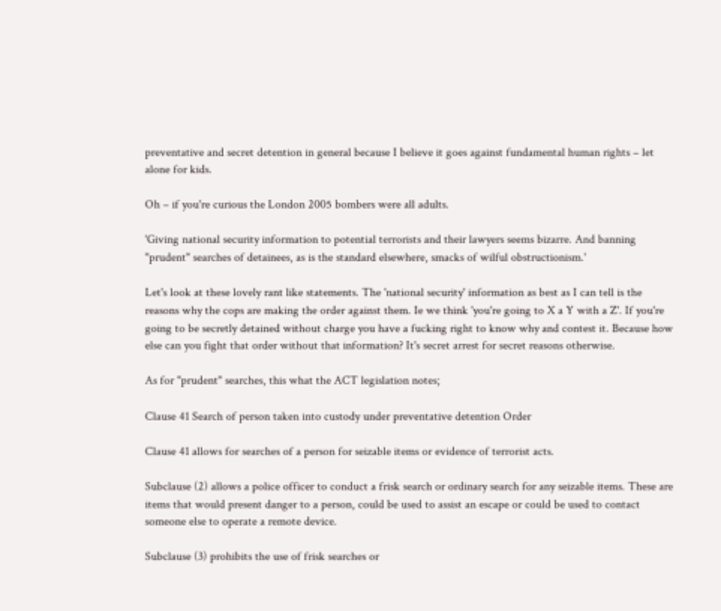preventative and secret detention in general because I believe it goes against fundamental human rights – let alone for kids.

Oh – if you're curious the London 2005 bombers were all adults.

'Giving national security information to potential terrorists and their lawyers seems bizarre. And banning "prudent" searches of detainees, as is the standard elsewhere, smacks of wilful obstructionism.'

Let's look at these lovely rant like statements. The 'national security' information as best as I can tell is the reasons why the cops are making the order against them. Ie we think 'you're going to X a Y with a Z'. If you're going to be secretly detained without charge you have a fucking right to know why and contest it. Because how else can you fight that order without that information? It's secret arrest for secret reasons otherwise.

As for "prudent" searches, this what the ACT legislation notes;

Clause 41 Search of person taken into custody under preventative detention Order

Clause 41 allows for searches of a person for seizable items or evidence of terrorist acts.

Subclause (2) allows a police officer to conduct a frisk search or ordinary search for any seizable items. These are items that would present danger to a person, could be used to assist an escape or could be used to contact someone else to operate a remote device.

Subclause (3) prohibits the use of frisk searches or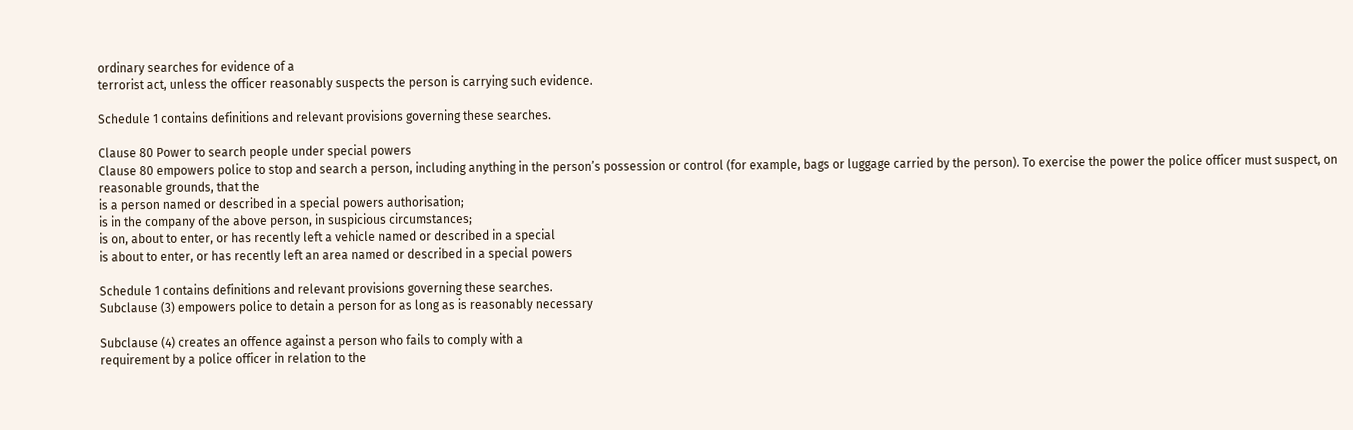ordinary searches for evidence of a
terrorist act, unless the officer reasonably suspects the person is carrying such evidence.

Schedule 1 contains definitions and relevant provisions governing these searches.

Clause 80 Power to search people under special powers
Clause 80 empowers police to stop and search a person, including anything in the person’s possession or control (for example, bags or luggage carried by the person). To exercise the power the police officer must suspect, on reasonable grounds, that the
is a person named or described in a special powers authorisation;
is in the company of the above person, in suspicious circumstances;
is on, about to enter, or has recently left a vehicle named or described in a special
is about to enter, or has recently left an area named or described in a special powers

Schedule 1 contains definitions and relevant provisions governing these searches.
Subclause (3) empowers police to detain a person for as long as is reasonably necessary

Subclause (4) creates an offence against a person who fails to comply with a
requirement by a police officer in relation to the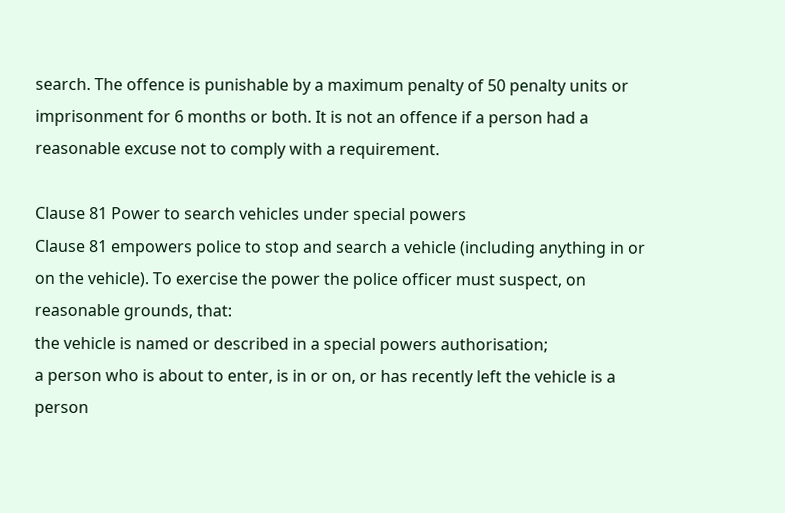search. The offence is punishable by a maximum penalty of 50 penalty units or imprisonment for 6 months or both. It is not an offence if a person had a reasonable excuse not to comply with a requirement.

Clause 81 Power to search vehicles under special powers
Clause 81 empowers police to stop and search a vehicle (including anything in or on the vehicle). To exercise the power the police officer must suspect, on reasonable grounds, that:
the vehicle is named or described in a special powers authorisation;
a person who is about to enter, is in or on, or has recently left the vehicle is a person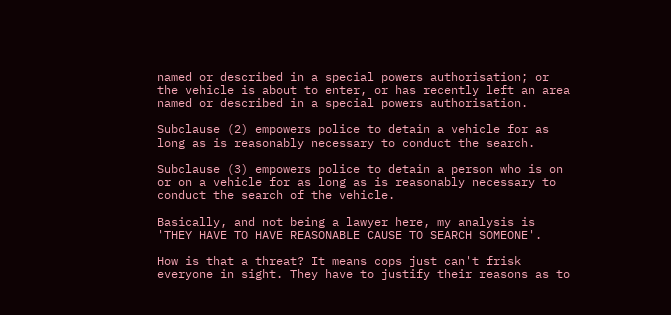named or described in a special powers authorisation; or
the vehicle is about to enter, or has recently left an area named or described in a special powers authorisation.

Subclause (2) empowers police to detain a vehicle for as long as is reasonably necessary to conduct the search.

Subclause (3) empowers police to detain a person who is on or on a vehicle for as long as is reasonably necessary to conduct the search of the vehicle.

Basically, and not being a lawyer here, my analysis is 'THEY HAVE TO HAVE REASONABLE CAUSE TO SEARCH SOMEONE'.

How is that a threat? It means cops just can't frisk everyone in sight. They have to justify their reasons as to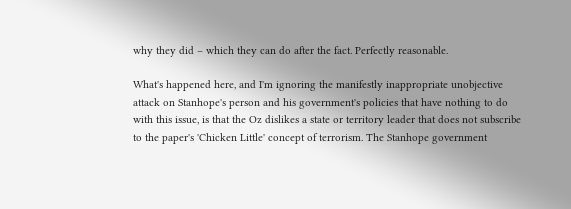why they did – which they can do after the fact. Perfectly reasonable.

What's happened here, and I'm ignoring the manifestly inappropriate unobjective attack on Stanhope's person and his government's policies that have nothing to do with this issue, is that the Oz dislikes a state or territory leader that does not subscribe to the paper's 'Chicken Little' concept of terrorism. The Stanhope government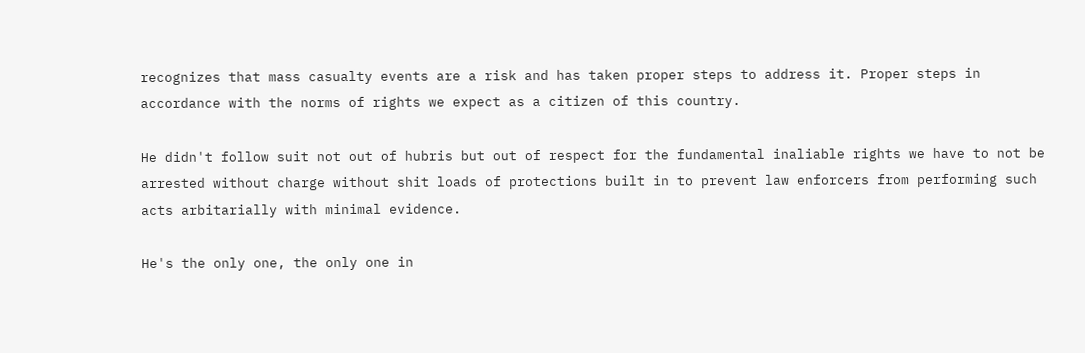recognizes that mass casualty events are a risk and has taken proper steps to address it. Proper steps in accordance with the norms of rights we expect as a citizen of this country.

He didn't follow suit not out of hubris but out of respect for the fundamental inaliable rights we have to not be arrested without charge without shit loads of protections built in to prevent law enforcers from performing such acts arbitarially with minimal evidence.

He's the only one, the only one in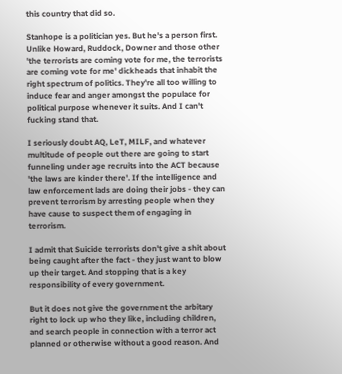this country that did so.

Stanhope is a politician yes. But he's a person first. Unlike Howard, Ruddock, Downer and those other 'the terrorists are coming vote for me, the terrorists are coming vote for me' dickheads that inhabit the right spectrum of politics. They're all too willing to induce fear and anger amongst the populace for political purpose whenever it suits. And I can't fucking stand that.

I seriously doubt AQ, LeT, MILF, and whatever multitude of people out there are going to start funneling under age recruits into the ACT because 'the laws are kinder there'. If the intelligence and law enforcement lads are doing their jobs - they can prevent terrorism by arresting people when they have cause to suspect them of engaging in terrorism.

I admit that Suicide terrorists don't give a shit about being caught after the fact - they just want to blow up their target. And stopping that is a key responsibility of every government.

But it does not give the government the arbitary right to lock up who they like, including children, and search people in connection with a terror act planned or otherwise without a good reason. And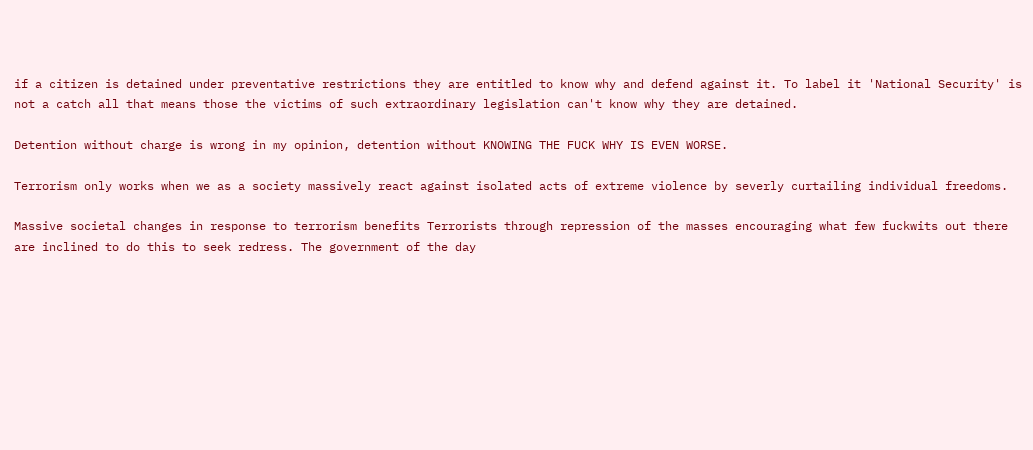if a citizen is detained under preventative restrictions they are entitled to know why and defend against it. To label it 'National Security' is not a catch all that means those the victims of such extraordinary legislation can't know why they are detained.

Detention without charge is wrong in my opinion, detention without KNOWING THE FUCK WHY IS EVEN WORSE.

Terrorism only works when we as a society massively react against isolated acts of extreme violence by severly curtailing individual freedoms.

Massive societal changes in response to terrorism benefits Terrorists through repression of the masses encouraging what few fuckwits out there are inclined to do this to seek redress. The government of the day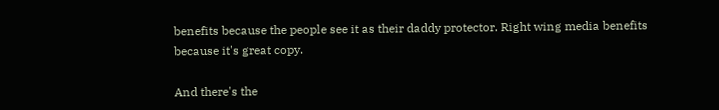benefits because the people see it as their daddy protector. Right wing media benefits because it's great copy.

And there's the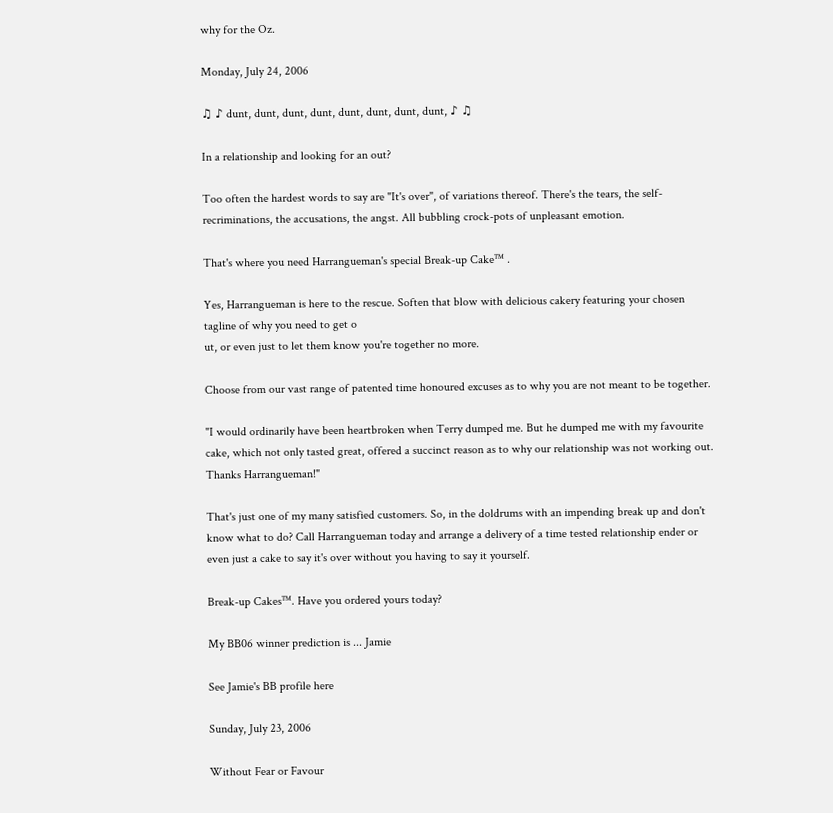why for the Oz.

Monday, July 24, 2006

♫ ♪ dunt, dunt, dunt, dunt, dunt, dunt, dunt, dunt, ♪ ♫

In a relationship and looking for an out?

Too often the hardest words to say are "It's over", of variations thereof. There's the tears, the self-recriminations, the accusations, the angst. All bubbling crock-pots of unpleasant emotion.

That's where you need Harrangueman's special Break-up Cake™ .

Yes, Harrangueman is here to the rescue. Soften that blow with delicious cakery featuring your chosen tagline of why you need to get o
ut, or even just to let them know you're together no more.

Choose from our vast range of patented time honoured excuses as to why you are not meant to be together.

"I would ordinarily have been heartbroken when Terry dumped me. But he dumped me with my favourite cake, which not only tasted great, offered a succinct reason as to why our relationship was not working out. Thanks Harrangueman!"

That's just one of my many satisfied customers. So, in the doldrums with an impending break up and don't know what to do? Call Harrangueman today and arrange a delivery of a time tested relationship ender or even just a cake to say it's over without you having to say it yourself.

Break-up Cakes™. Have you ordered yours today?

My BB06 winner prediction is ... Jamie

See Jamie's BB profile here

Sunday, July 23, 2006

Without Fear or Favour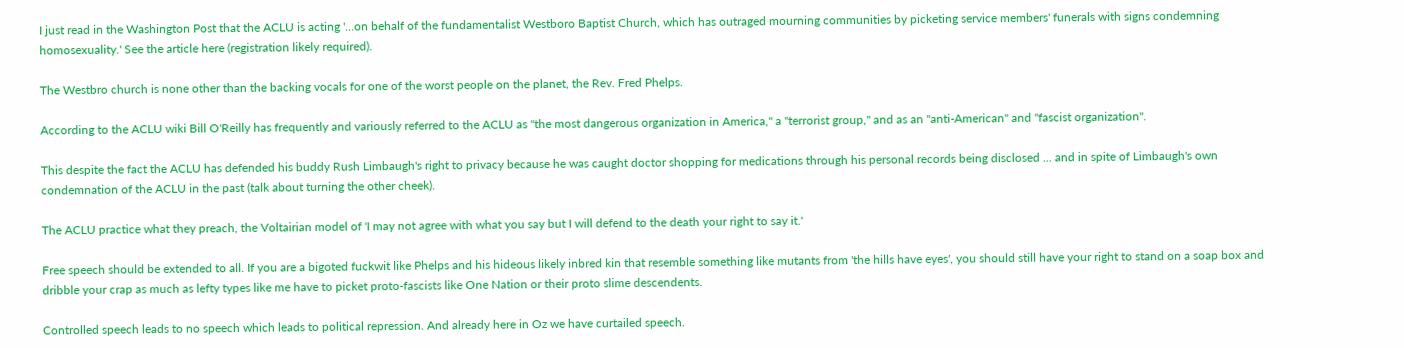I just read in the Washington Post that the ACLU is acting '...on behalf of the fundamentalist Westboro Baptist Church, which has outraged mourning communities by picketing service members' funerals with signs condemning homosexuality.' See the article here (registration likely required).

The Westbro church is none other than the backing vocals for one of the worst people on the planet, the Rev. Fred Phelps.

According to the ACLU wiki Bill O'Reilly has frequently and variously referred to the ACLU as "the most dangerous organization in America," a "terrorist group," and as an "anti-American" and "fascist organization".

This despite the fact the ACLU has defended his buddy Rush Limbaugh's right to privacy because he was caught doctor shopping for medications through his personal records being disclosed ... and in spite of Limbaugh's own condemnation of the ACLU in the past (talk about turning the other cheek).

The ACLU practice what they preach, the Voltairian model of 'I may not agree with what you say but I will defend to the death your right to say it.'

Free speech should be extended to all. If you are a bigoted fuckwit like Phelps and his hideous likely inbred kin that resemble something like mutants from 'the hills have eyes', you should still have your right to stand on a soap box and dribble your crap as much as lefty types like me have to picket proto-fascists like One Nation or their proto slime descendents.

Controlled speech leads to no speech which leads to political repression. And already here in Oz we have curtailed speech.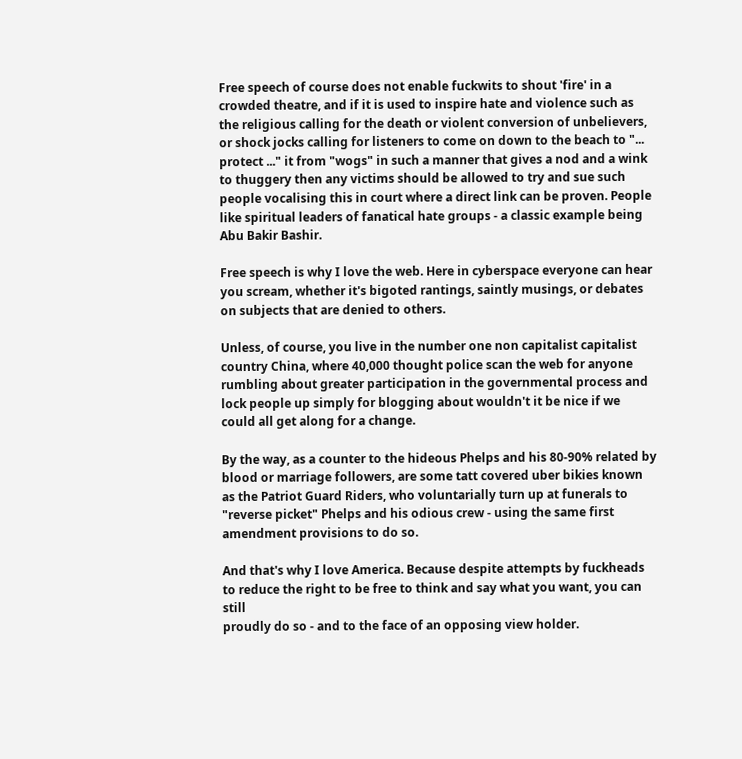Free speech of course does not enable fuckwits to shout 'fire' in a crowded theatre, and if it is used to inspire hate and violence such as the religious calling for the death or violent conversion of unbelievers, or shock jocks calling for listeners to come on down to the beach to "... protect ..." it from "wogs" in such a manner that gives a nod and a wink to thuggery then any victims should be allowed to try and sue such people vocalising this in court where a direct link can be proven. People like spiritual leaders of fanatical hate groups - a classic example being
Abu Bakir Bashir.

Free speech is why I love the web. Here in cyberspace everyone can hear you scream, whether it's bigoted rantings, saintly musings, or debates on subjects that are denied to others.

Unless, of course, you live in the number one non capitalist capitalist country China, where 40,000 thought police scan the web for anyone rumbling about greater participation in the governmental process and lock people up simply for blogging about wouldn't it be nice if we could all get along for a change.

By the way, as a counter to the hideous Phelps and his 80-90% related by blood or marriage followers, are some tatt covered uber bikies known as the Patriot Guard Riders, who voluntarially turn up at funerals to "reverse picket" Phelps and his odious crew - using the same first amendment provisions to do so.

And that's why I love America. Because despite attempts by fuckheads to reduce the right to be free to think and say what you want, you can still
proudly do so - and to the face of an opposing view holder.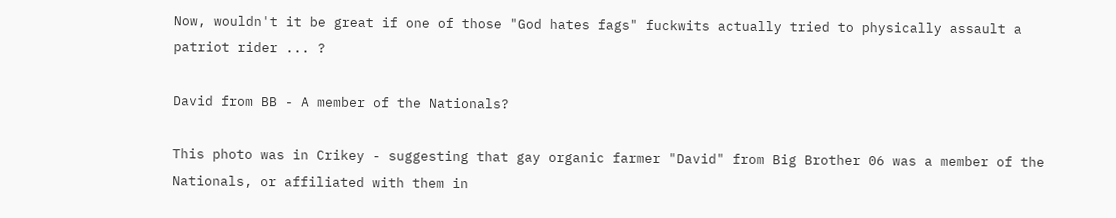Now, wouldn't it be great if one of those "God hates fags" fuckwits actually tried to physically assault a patriot rider ... ?

David from BB - A member of the Nationals?

This photo was in Crikey - suggesting that gay organic farmer "David" from Big Brother 06 was a member of the Nationals, or affiliated with them in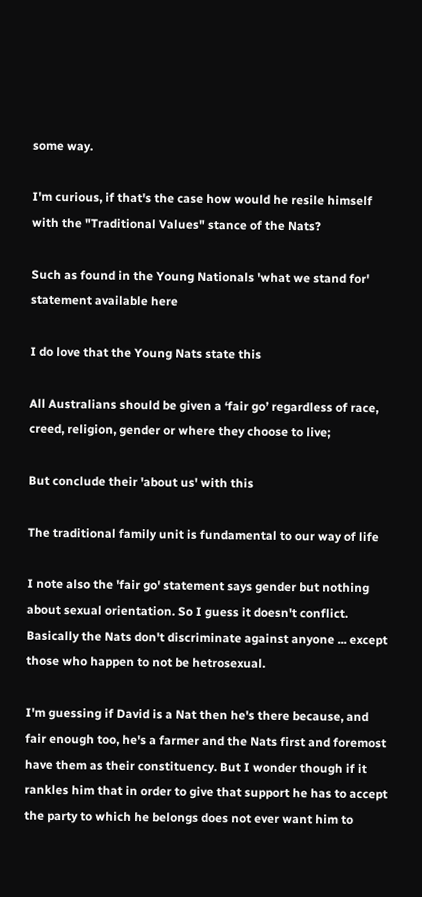some way.

I'm curious, if that's the case how would he resile himself with the "Traditional Values" stance of the Nats?

Such as found in the Young Nationals 'what we stand for' statement available here

I do love that the Young Nats state this

All Australians should be given a ‘fair go’ regardless of race, creed, religion, gender or where they choose to live;

But conclude their 'about us' with this

The traditional family unit is fundamental to our way of life

I note also the 'fair go' statement says gender but nothing about sexual orientation. So I guess it doesn't conflict. Basically the Nats don't discriminate against anyone ... except those who happen to not be hetrosexual.

I'm guessing if David is a Nat then he's there because, and fair enough too, he's a farmer and the Nats first and foremost have them as their constituency. But I wonder though if it rankles him that in order to give that support he has to accept the party to which he belongs does not ever want him to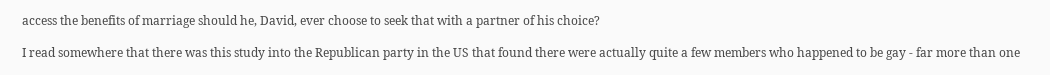access the benefits of marriage should he, David, ever choose to seek that with a partner of his choice?

I read somewhere that there was this study into the Republican party in the US that found there were actually quite a few members who happened to be gay - far more than one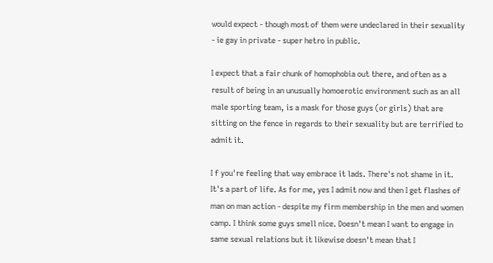would expect - though most of them were undeclared in their sexuality - ie gay in private - super hetro in public.

I expect that a fair chunk of homophobia out there, and often as a result of being in an unusually homoerotic environment such as an all male sporting team, is a mask for those guys (or girls) that are sitting on the fence in regards to their sexuality but are terrified to admit it.

I f you're feeling that way embrace it lads. There's not shame in it. It's a part of life. As for me, yes I admit now and then I get flashes of man on man action - despite my firm membership in the men and women camp. I think some guys smell nice. Doesn't mean I want to engage in same sexual relations but it likewise doesn't mean that I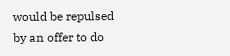would be repulsed by an offer to do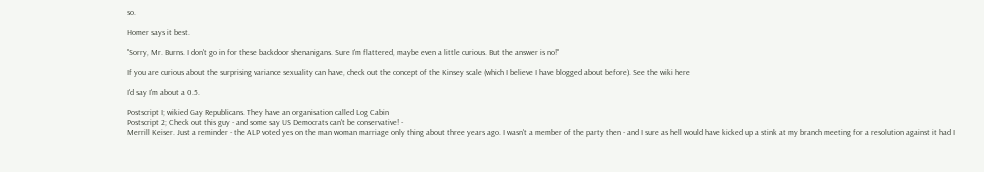so.

Homer says it best.

"Sorry, Mr. Burns. I don't go in for these backdoor shenanigans. Sure I'm flattered, maybe even a little curious. But the answer is no!"

If you are curious about the surprising variance sexuality can have, check out the concept of the Kinsey scale (which I believe I have blogged about before). See the wiki here

I'd say I'm about a 0.5.

Postscript I; wikied Gay Republicans. They have an organisation called Log Cabin
Postscript 2; Check out this guy - and some say US Democrats can't be conservative! -
Merrill Keiser. Just a reminder - the ALP voted yes on the man woman marriage only thing about three years ago. I wasn't a member of the party then - and I sure as hell would have kicked up a stink at my branch meeting for a resolution against it had I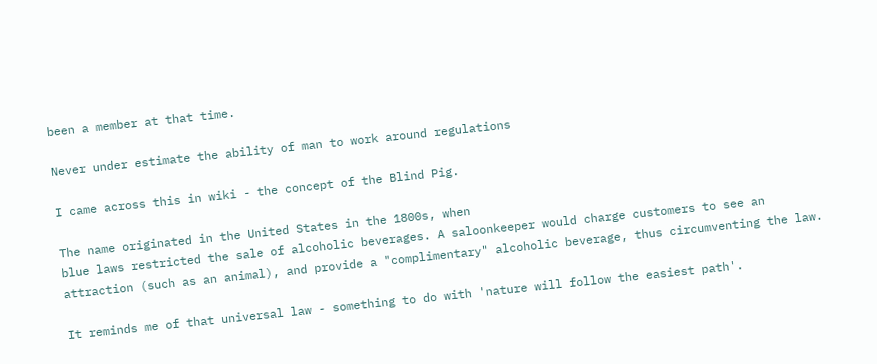been a member at that time.

Never under estimate the ability of man to work around regulations

I came across this in wiki - the concept of the Blind Pig.

The name originated in the United States in the 1800s, when
blue laws restricted the sale of alcoholic beverages. A saloonkeeper would charge customers to see an attraction (such as an animal), and provide a "complimentary" alcoholic beverage, thus circumventing the law.

It reminds me of that universal law - something to do with 'nature will follow the easiest path'.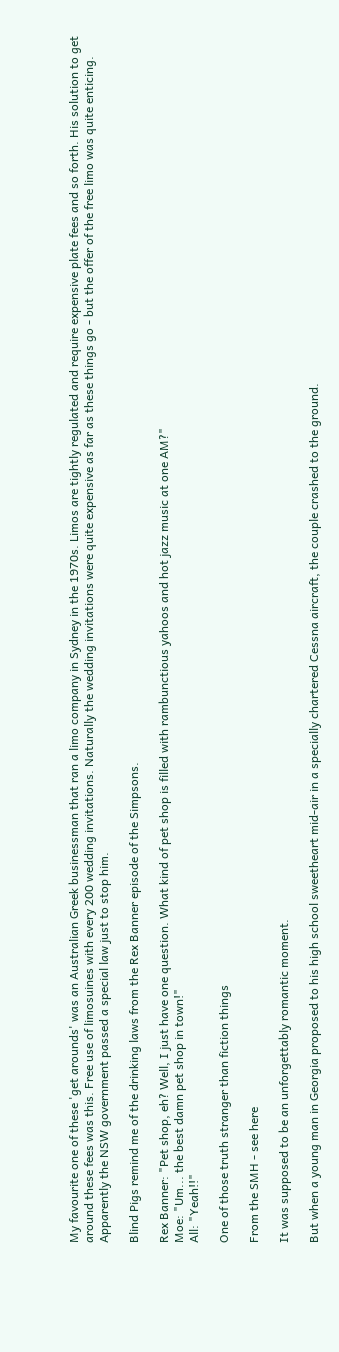My favourite one of these 'get arounds' was an Australian Greek businessman that ran a limo company in Sydney in the 1970s. Limos are tightly regulated and require expensive plate fees and so forth. His solution to get around these fees was this. Free use of limosuines with every 200 wedding invitations. Naturally the wedding invitations were quite expensive as far as these things go - but the offer of the free limo was quite enticing. Apparently the NSW government passed a special law just to stop him.

Blind Pigs remind me of the drinking laws from the Rex Banner episode of the Simpsons.

Rex Banner: "Pet shop, eh? Well, I just have one question. What kind of pet shop is filled with rambunctious yahoos and hot jazz music at one AM?"
Moe: "Um... the best damn pet shop in town!"
All: "Yeah!!"

One of those truth stranger than fiction things

From the SMH - see here

It was supposed to be an unforgettably romantic moment.

But when a young man in Georgia proposed to his high school sweetheart mid-air in a specially chartered Cessna aircraft, the couple crashed to the ground.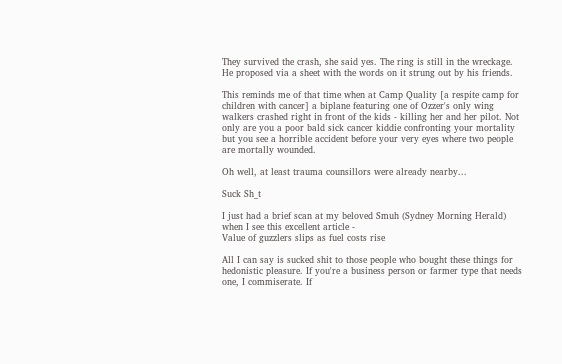They survived the crash, she said yes. The ring is still in the wreckage. He proposed via a sheet with the words on it strung out by his friends.

This reminds me of that time when at Camp Quality [a respite camp for children with cancer] a biplane featuring one of Ozzer's only wing walkers crashed right in front of the kids - killing her and her pilot. Not only are you a poor bald sick cancer kiddie confronting your mortality but you see a horrible accident before your very eyes where two people are mortally wounded.

Oh well, at least trauma counsillors were already nearby...

Suck Sh_t

I just had a brief scan at my beloved Smuh (Sydney Morning Herald) when I see this excellent article -
Value of guzzlers slips as fuel costs rise

All I can say is sucked shit to those people who bought these things for hedonistic pleasure. If you're a business person or farmer type that needs one, I commiserate. If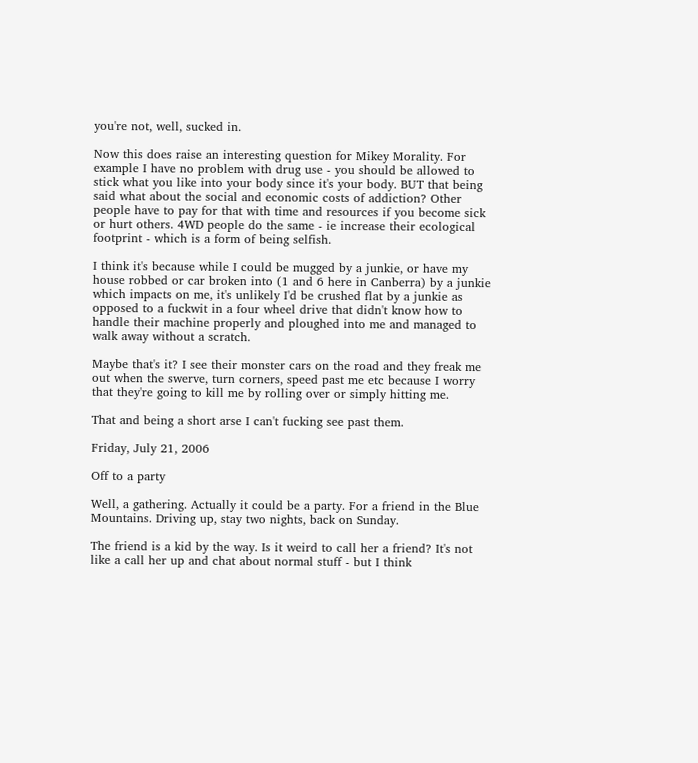you're not, well, sucked in.

Now this does raise an interesting question for Mikey Morality. For example I have no problem with drug use - you should be allowed to stick what you like into your body since it's your body. BUT that being said what about the social and economic costs of addiction? Other people have to pay for that with time and resources if you become sick or hurt others. 4WD people do the same - ie increase their ecological footprint - which is a form of being selfish.

I think it's because while I could be mugged by a junkie, or have my house robbed or car broken into (1 and 6 here in Canberra) by a junkie which impacts on me, it's unlikely I'd be crushed flat by a junkie as opposed to a fuckwit in a four wheel drive that didn't know how to handle their machine properly and ploughed into me and managed to walk away without a scratch.

Maybe that's it? I see their monster cars on the road and they freak me out when the swerve, turn corners, speed past me etc because I worry that they're going to kill me by rolling over or simply hitting me.

That and being a short arse I can't fucking see past them.

Friday, July 21, 2006

Off to a party

Well, a gathering. Actually it could be a party. For a friend in the Blue Mountains. Driving up, stay two nights, back on Sunday.

The friend is a kid by the way. Is it weird to call her a friend? It's not like a call her up and chat about normal stuff - but I think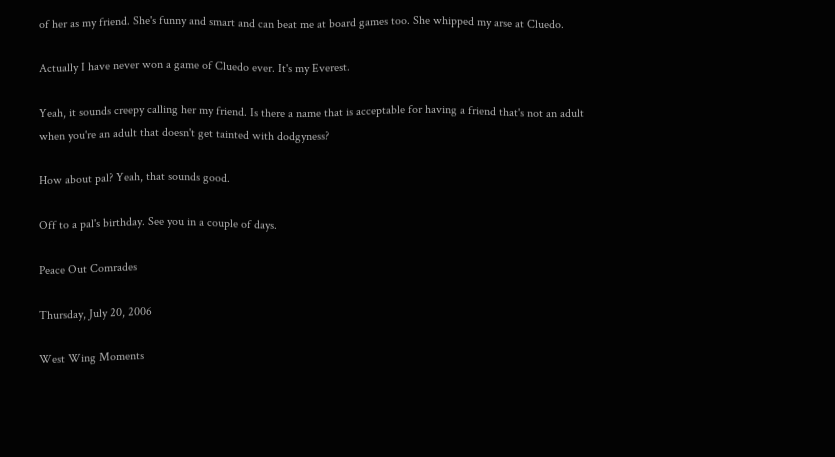of her as my friend. She's funny and smart and can beat me at board games too. She whipped my arse at Cluedo.

Actually I have never won a game of Cluedo ever. It's my Everest.

Yeah, it sounds creepy calling her my friend. Is there a name that is acceptable for having a friend that's not an adult when you're an adult that doesn't get tainted with dodgyness?

How about pal? Yeah, that sounds good.

Off to a pal's birthday. See you in a couple of days.

Peace Out Comrades

Thursday, July 20, 2006

West Wing Moments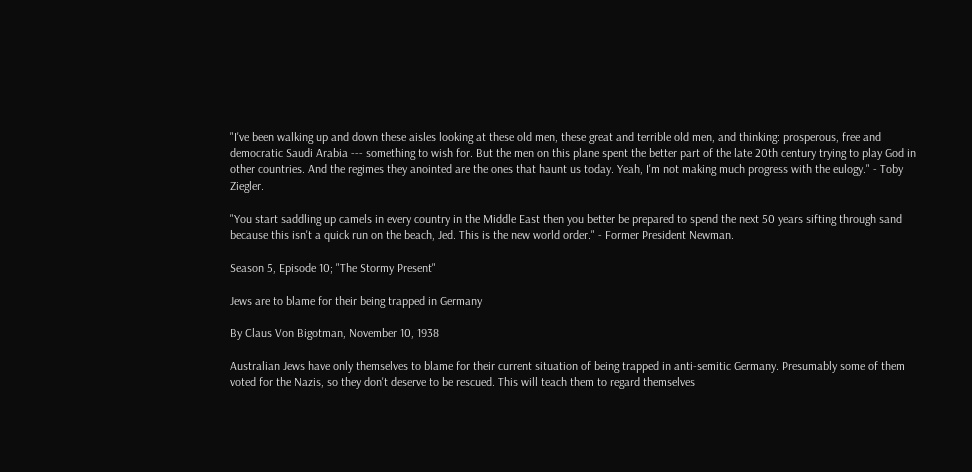"I've been walking up and down these aisles looking at these old men, these great and terrible old men, and thinking: prosperous, free and democratic Saudi Arabia --- something to wish for. But the men on this plane spent the better part of the late 20th century trying to play God in other countries. And the regimes they anointed are the ones that haunt us today. Yeah, I'm not making much progress with the eulogy." - Toby Ziegler.

"You start saddling up camels in every country in the Middle East then you better be prepared to spend the next 50 years sifting through sand because this isn't a quick run on the beach, Jed. This is the new world order." - Former President Newman.

Season 5, Episode 10; "The Stormy Present"

Jews are to blame for their being trapped in Germany

By Claus Von Bigotman, November 10, 1938

Australian Jews have only themselves to blame for their current situation of being trapped in anti-semitic Germany. Presumably some of them voted for the Nazis, so they don't deserve to be rescued. This will teach them to regard themselves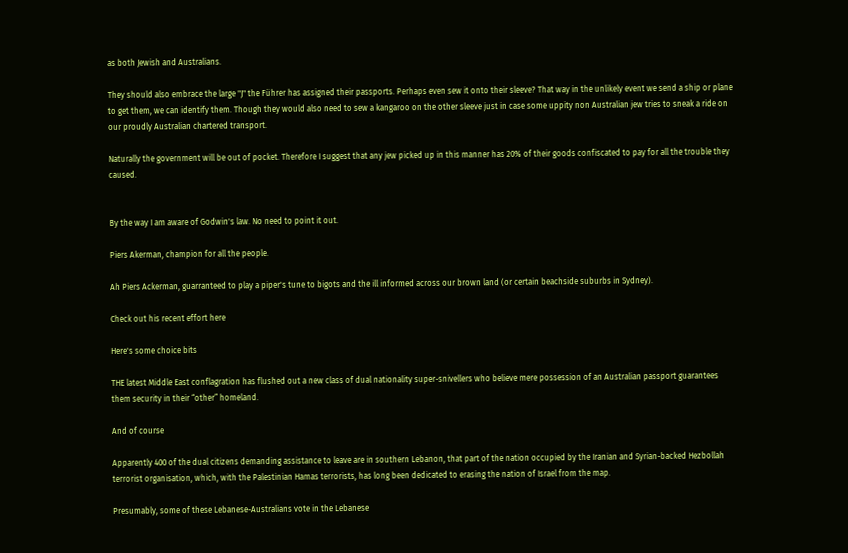as both Jewish and Australians.

They should also embrace the large "J" the Führer has assigned their passports. Perhaps even sew it onto their sleeve? That way in the unlikely event we send a ship or plane to get them, we can identify them. Though they would also need to sew a kangaroo on the other sleeve just in case some uppity non Australian jew tries to sneak a ride on our proudly Australian chartered transport.

Naturally the government will be out of pocket. Therefore I suggest that any jew picked up in this manner has 20% of their goods confiscated to pay for all the trouble they caused.


By the way I am aware of Godwin's law. No need to point it out.

Piers Akerman, champion for all the people.

Ah Piers Ackerman, guarranteed to play a piper's tune to bigots and the ill informed across our brown land (or certain beachside suburbs in Sydney).

Check out his recent effort here

Here's some choice bits

THE latest Middle East conflagration has flushed out a new class of dual nationality super-snivellers who believe mere possession of an Australian passport guarantees them security in their “other” homeland.

And of course

Apparently 400 of the dual citizens demanding assistance to leave are in southern Lebanon, that part of the nation occupied by the Iranian and Syrian-backed Hezbollah terrorist organisation, which, with the Palestinian Hamas terrorists, has long been dedicated to erasing the nation of Israel from the map.

Presumably, some of these Lebanese-Australians vote in the Lebanese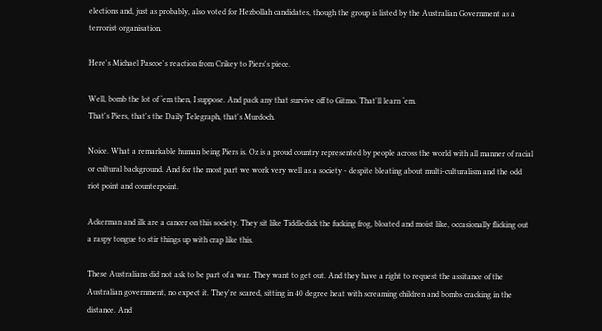elections and, just as probably, also voted for Hezbollah candidates, though the group is listed by the Australian Government as a terrorist organisation.

Here's Michael Pascoe's reaction from Crikey to Piers's piece.

Well, bomb the lot of ‘em then, I suppose. And pack any that survive off to Gitmo. That'll learn ‘em.
That's Piers, that's the Daily Telegraph, that's Murdoch.

Noice. What a remarkable human being Piers is. Oz is a proud country represented by people across the world with all manner of racial or cultural background. And for the most part we work very well as a society - despite bleating about multi-culturalism and the odd riot point and counterpoint.

Ackerman and ilk are a cancer on this society. They sit like Tiddledick the fucking frog, bloated and moist like, occasionally flicking out a raspy tongue to stir things up with crap like this.

These Australians did not ask to be part of a war. They want to get out. And they have a right to request the assitance of the Australian government, no expect it. They're scared, sitting in 40 degree heat with screaming children and bombs cracking in the distance. And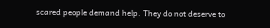scared people demand help. They do not deserve to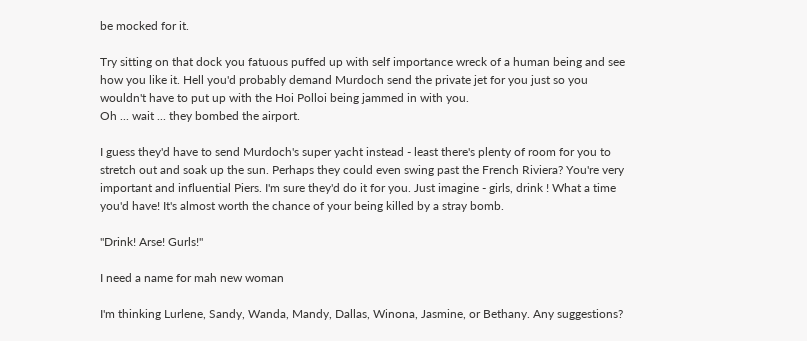be mocked for it.

Try sitting on that dock you fatuous puffed up with self importance wreck of a human being and see how you like it. Hell you'd probably demand Murdoch send the private jet for you just so you wouldn't have to put up with the Hoi Polloi being jammed in with you.
Oh ... wait ... they bombed the airport.

I guess they'd have to send Murdoch's super yacht instead - least there's plenty of room for you to stretch out and soak up the sun. Perhaps they could even swing past the French Riviera? You're very important and influential Piers. I'm sure they'd do it for you. Just imagine - girls, drink ! What a time you'd have! It's almost worth the chance of your being killed by a stray bomb.

"Drink! Arse! Gurls!"

I need a name for mah new woman

I'm thinking Lurlene, Sandy, Wanda, Mandy, Dallas, Winona, Jasmine, or Bethany. Any suggestions?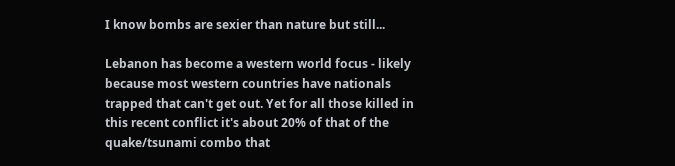I know bombs are sexier than nature but still...

Lebanon has become a western world focus - likely because most western countries have nationals trapped that can't get out. Yet for all those killed in this recent conflict it's about 20% of that of the quake/tsunami combo that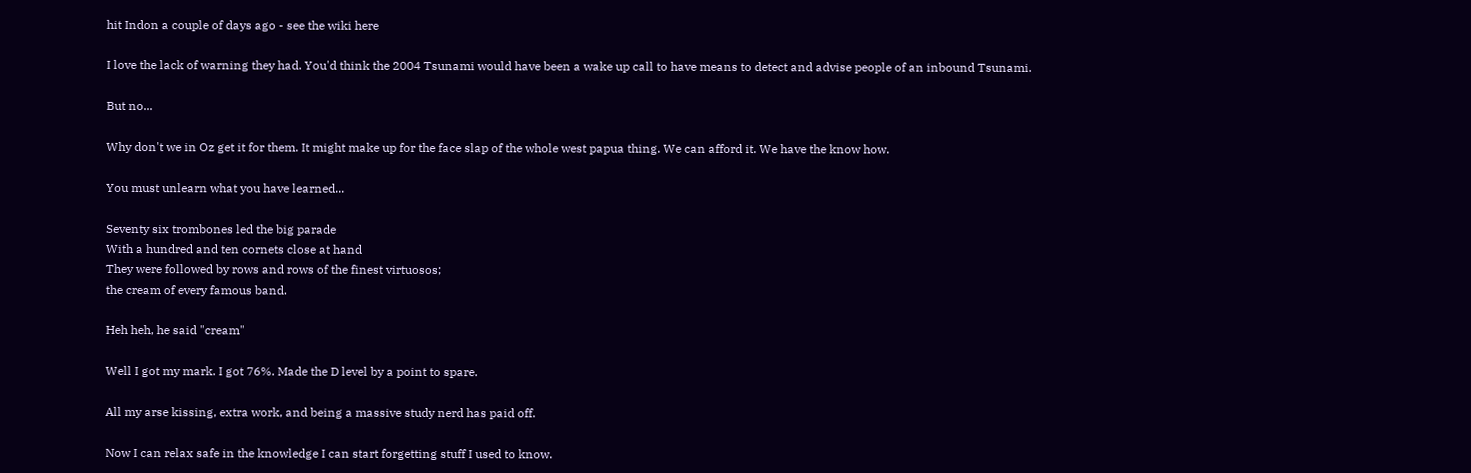hit Indon a couple of days ago - see the wiki here

I love the lack of warning they had. You'd think the 2004 Tsunami would have been a wake up call to have means to detect and advise people of an inbound Tsunami.

But no...

Why don't we in Oz get it for them. It might make up for the face slap of the whole west papua thing. We can afford it. We have the know how.

You must unlearn what you have learned...

Seventy six trombones led the big parade
With a hundred and ten cornets close at hand
They were followed by rows and rows of the finest virtuosos;
the cream of every famous band.

Heh heh, he said "cream"

Well I got my mark. I got 76%. Made the D level by a point to spare.

All my arse kissing, extra work, and being a massive study nerd has paid off.

Now I can relax safe in the knowledge I can start forgetting stuff I used to know.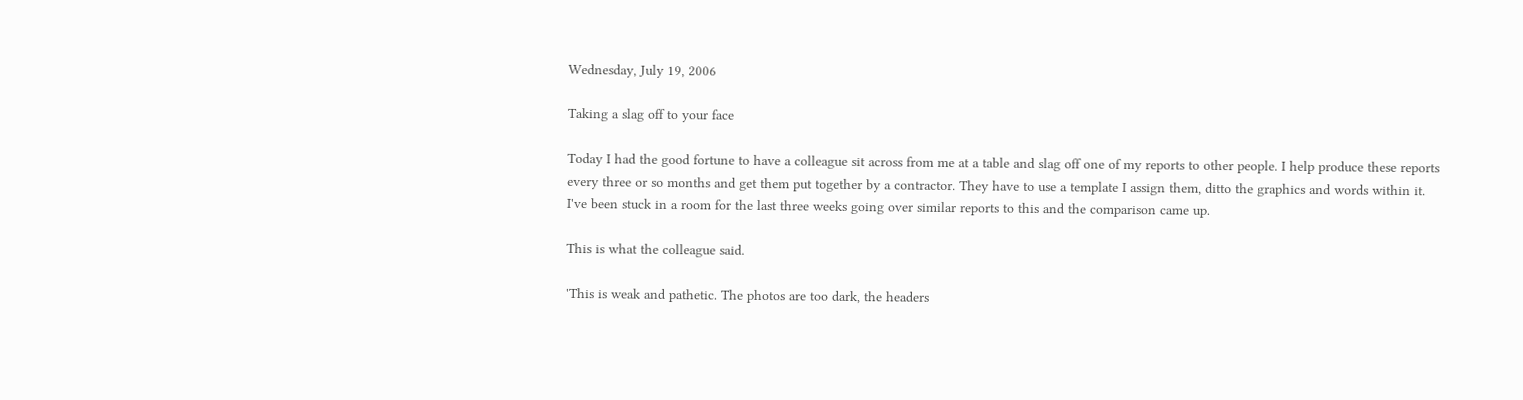Wednesday, July 19, 2006

Taking a slag off to your face

Today I had the good fortune to have a colleague sit across from me at a table and slag off one of my reports to other people. I help produce these reports every three or so months and get them put together by a contractor. They have to use a template I assign them, ditto the graphics and words within it. I've been stuck in a room for the last three weeks going over similar reports to this and the comparison came up.

This is what the colleague said.

'This is weak and pathetic. The photos are too dark, the headers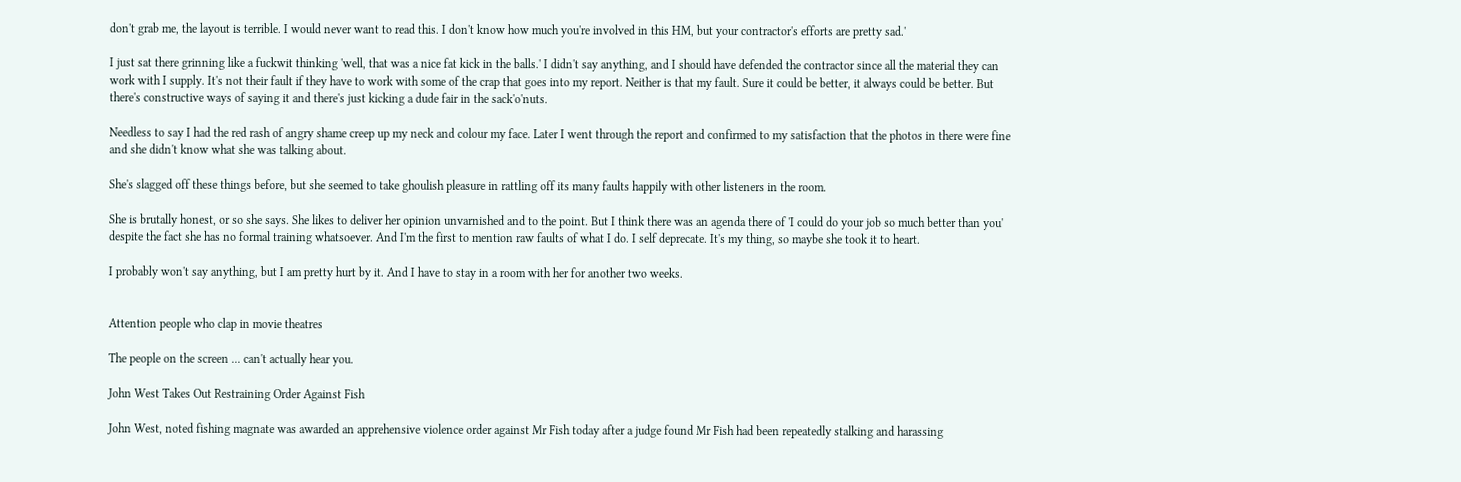don't grab me, the layout is terrible. I would never want to read this. I don't know how much you're involved in this HM, but your contractor's efforts are pretty sad.'

I just sat there grinning like a fuckwit thinking 'well, that was a nice fat kick in the balls.' I didn't say anything, and I should have defended the contractor since all the material they can work with I supply. It's not their fault if they have to work with some of the crap that goes into my report. Neither is that my fault. Sure it could be better, it always could be better. But there's constructive ways of saying it and there's just kicking a dude fair in the sack'o'nuts.

Needless to say I had the red rash of angry shame creep up my neck and colour my face. Later I went through the report and confirmed to my satisfaction that the photos in there were fine and she didn't know what she was talking about.

She's slagged off these things before, but she seemed to take ghoulish pleasure in rattling off its many faults happily with other listeners in the room.

She is brutally honest, or so she says. She likes to deliver her opinion unvarnished and to the point. But I think there was an agenda there of 'I could do your job so much better than you' despite the fact she has no formal training whatsoever. And I'm the first to mention raw faults of what I do. I self deprecate. It's my thing, so maybe she took it to heart.

I probably won't say anything, but I am pretty hurt by it. And I have to stay in a room with her for another two weeks.


Attention people who clap in movie theatres

The people on the screen ... can't actually hear you.

John West Takes Out Restraining Order Against Fish

John West, noted fishing magnate was awarded an apprehensive violence order against Mr Fish today after a judge found Mr Fish had been repeatedly stalking and harassing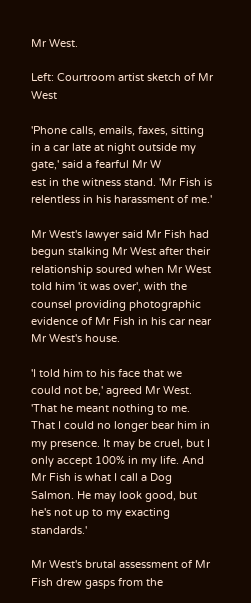Mr West.

Left: Courtroom artist sketch of Mr West

'Phone calls, emails, faxes, sitting in a car late at night outside my gate,' said a fearful Mr W
est in the witness stand. 'Mr Fish is relentless in his harassment of me.'

Mr West's lawyer said Mr Fish had begun stalking Mr West after their relationship soured when Mr West told him 'it was over', with the counsel providing photographic evidence of Mr Fish in his car near Mr West's house.

'I told him to his face that we could not be,' agreed Mr West. 'That he meant nothing to me. That I could no longer bear him in my presence. It may be cruel, but I only accept 100% in my life. And Mr Fish is what I call a Dog Salmon. He may look good, but he's not up to my exacting standards.'

Mr West's brutal assessment of Mr Fish drew gasps from the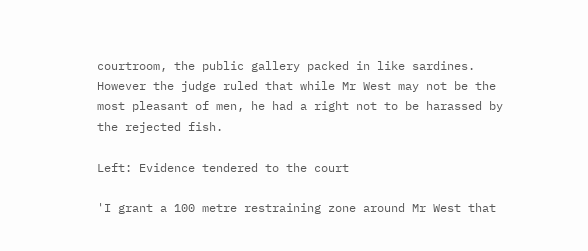courtroom, the public gallery packed in like sardines. However the judge ruled that while Mr West may not be the most pleasant of men, he had a right not to be harassed by the rejected fish.

Left: Evidence tendered to the court

'I grant a 100 metre restraining zone around Mr West that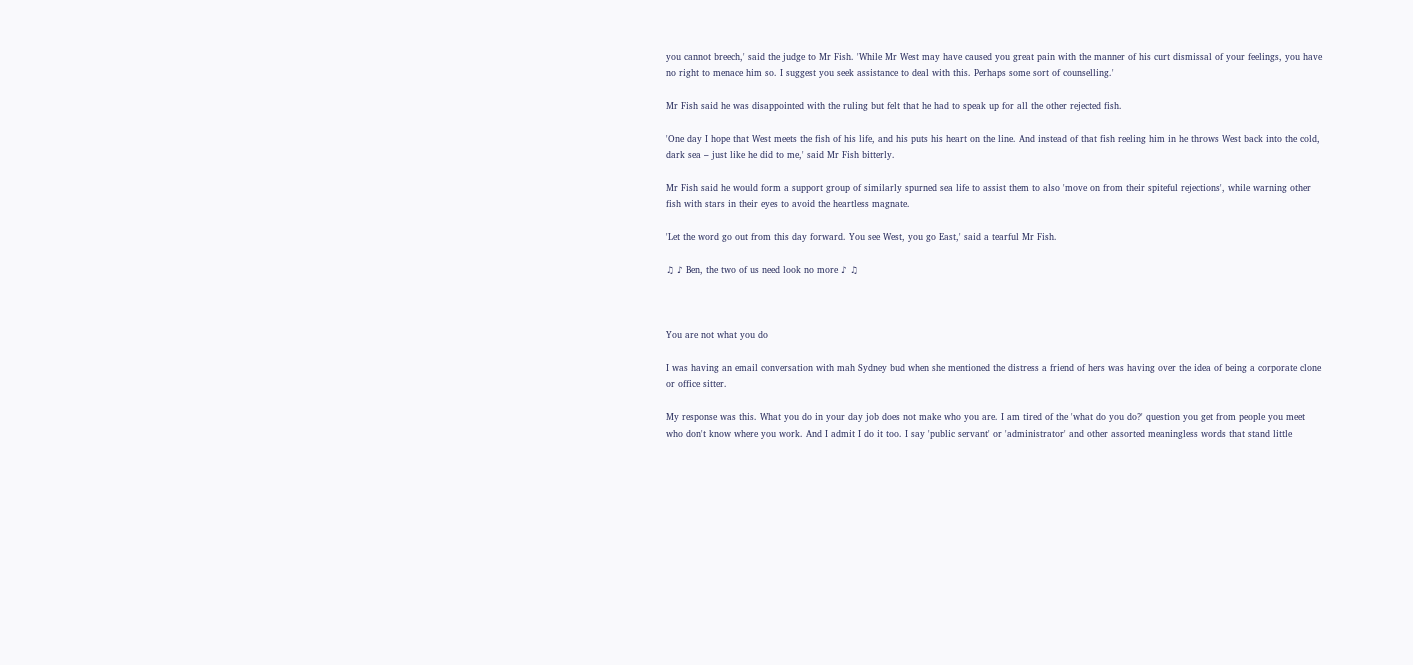you cannot breech,' said the judge to Mr Fish. 'While Mr West may have caused you great pain with the manner of his curt dismissal of your feelings, you have no right to menace him so. I suggest you seek assistance to deal with this. Perhaps some sort of counselling.'

Mr Fish said he was disappointed with the ruling but felt that he had to speak up for all the other rejected fish.

'One day I hope that West meets the fish of his life, and his puts his heart on the line. And instead of that fish reeling him in he throws West back into the cold, dark sea – just like he did to me,' said Mr Fish bitterly.

Mr Fish said he would form a support group of similarly spurned sea life to assist them to also 'move on from their spiteful rejections', while warning other fish with stars in their eyes to avoid the heartless magnate.

'Let the word go out from this day forward. You see West, you go East,' said a tearful Mr Fish.

♫ ♪ Ben, the two of us need look no more ♪ ♫



You are not what you do

I was having an email conversation with mah Sydney bud when she mentioned the distress a friend of hers was having over the idea of being a corporate clone or office sitter.

My response was this. What you do in your day job does not make who you are. I am tired of the 'what do you do?' question you get from people you meet who don't know where you work. And I admit I do it too. I say 'public servant' or 'administrator' and other assorted meaningless words that stand little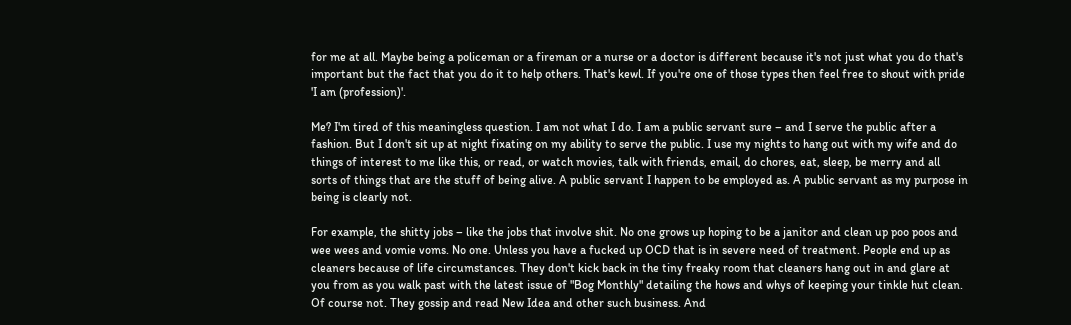for me at all. Maybe being a policeman or a fireman or a nurse or a doctor is different because it's not just what you do that's important but the fact that you do it to help others. That's kewl. If you're one of those types then feel free to shout with pride 'I am (profession)'.

Me? I'm tired of this meaningless question. I am not what I do. I am a public servant sure – and I serve the public after a fashion. But I don't sit up at night fixating on my ability to serve the public. I use my nights to hang out with my wife and do things of interest to me like this, or read, or watch movies, talk with friends, email, do chores, eat, sleep, be merry and all sorts of things that are the stuff of being alive. A public servant I happen to be employed as. A public servant as my purpose in being is clearly not.

For example, the shitty jobs – like the jobs that involve shit. No one grows up hoping to be a janitor and clean up poo poos and wee wees and vomie voms. No one. Unless you have a fucked up OCD that is in severe need of treatment. People end up as cleaners because of life circumstances. They don't kick back in the tiny freaky room that cleaners hang out in and glare at you from as you walk past with the latest issue of "Bog Monthly" detailing the hows and whys of keeping your tinkle hut clean. Of course not. They gossip and read New Idea and other such business. And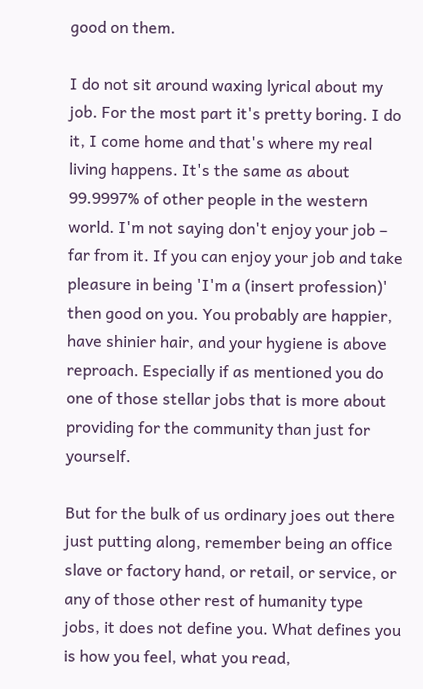good on them.

I do not sit around waxing lyrical about my job. For the most part it's pretty boring. I do it, I come home and that's where my real living happens. It's the same as about 99.9997% of other people in the western world. I'm not saying don't enjoy your job – far from it. If you can enjoy your job and take pleasure in being 'I'm a (insert profession)' then good on you. You probably are happier, have shinier hair, and your hygiene is above reproach. Especially if as mentioned you do one of those stellar jobs that is more about providing for the community than just for yourself.

But for the bulk of us ordinary joes out there just putting along, remember being an office slave or factory hand, or retail, or service, or any of those other rest of humanity type jobs, it does not define you. What defines you is how you feel, what you read,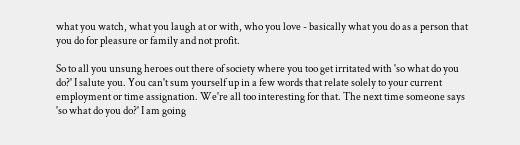what you watch, what you laugh at or with, who you love - basically what you do as a person that you do for pleasure or family and not profit.

So to all you unsung heroes out there of society where you too get irritated with 'so what do you do?' I salute you. You can't sum yourself up in a few words that relate solely to your current employment or time assignation. We're all too interesting for that. The next time someone says 'so what do you do?' I am going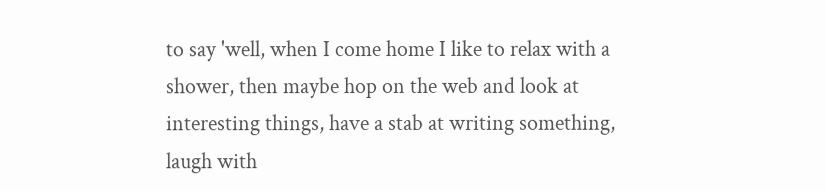to say 'well, when I come home I like to relax with a shower, then maybe hop on the web and look at interesting things, have a stab at writing something, laugh with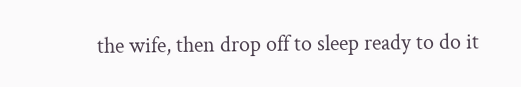the wife, then drop off to sleep ready to do it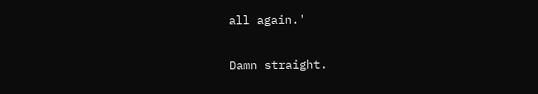all again.'

Damn straight.